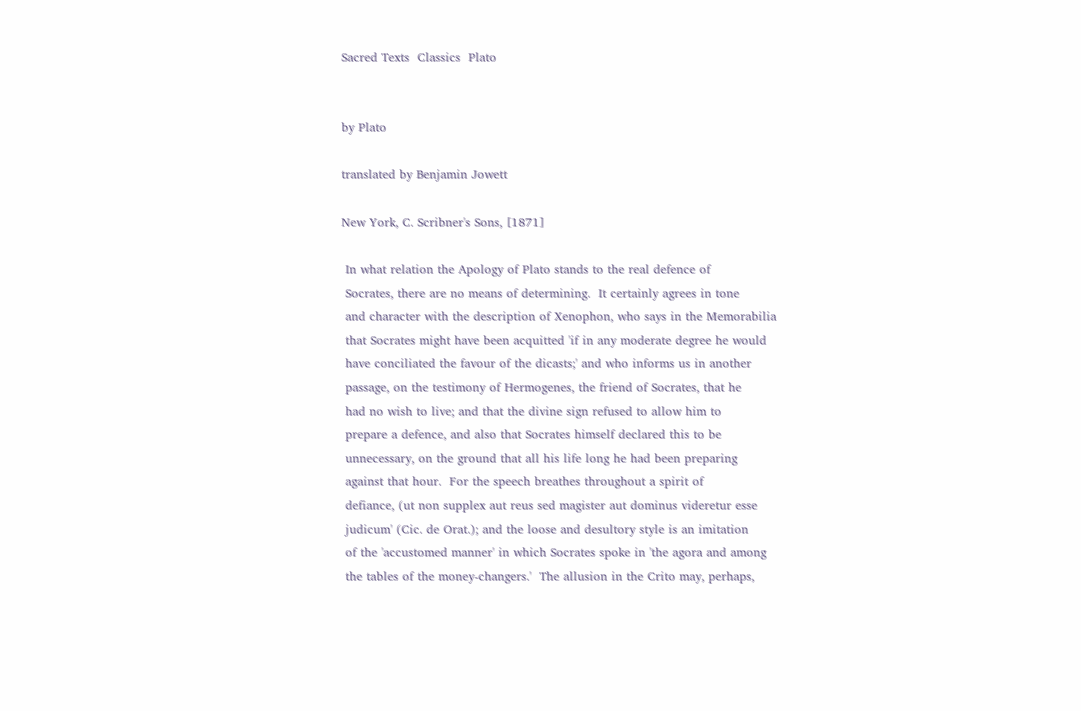Sacred Texts  Classics  Plato


by Plato

translated by Benjamin Jowett

New York, C. Scribner's Sons, [1871]

 In what relation the Apology of Plato stands to the real defence of
 Socrates, there are no means of determining.  It certainly agrees in tone
 and character with the description of Xenophon, who says in the Memorabilia
 that Socrates might have been acquitted 'if in any moderate degree he would
 have conciliated the favour of the dicasts;' and who informs us in another
 passage, on the testimony of Hermogenes, the friend of Socrates, that he
 had no wish to live; and that the divine sign refused to allow him to
 prepare a defence, and also that Socrates himself declared this to be
 unnecessary, on the ground that all his life long he had been preparing
 against that hour.  For the speech breathes throughout a spirit of
 defiance, (ut non supplex aut reus sed magister aut dominus videretur esse
 judicum' (Cic. de Orat.); and the loose and desultory style is an imitation
 of the 'accustomed manner' in which Socrates spoke in 'the agora and among
 the tables of the money-changers.'  The allusion in the Crito may, perhaps,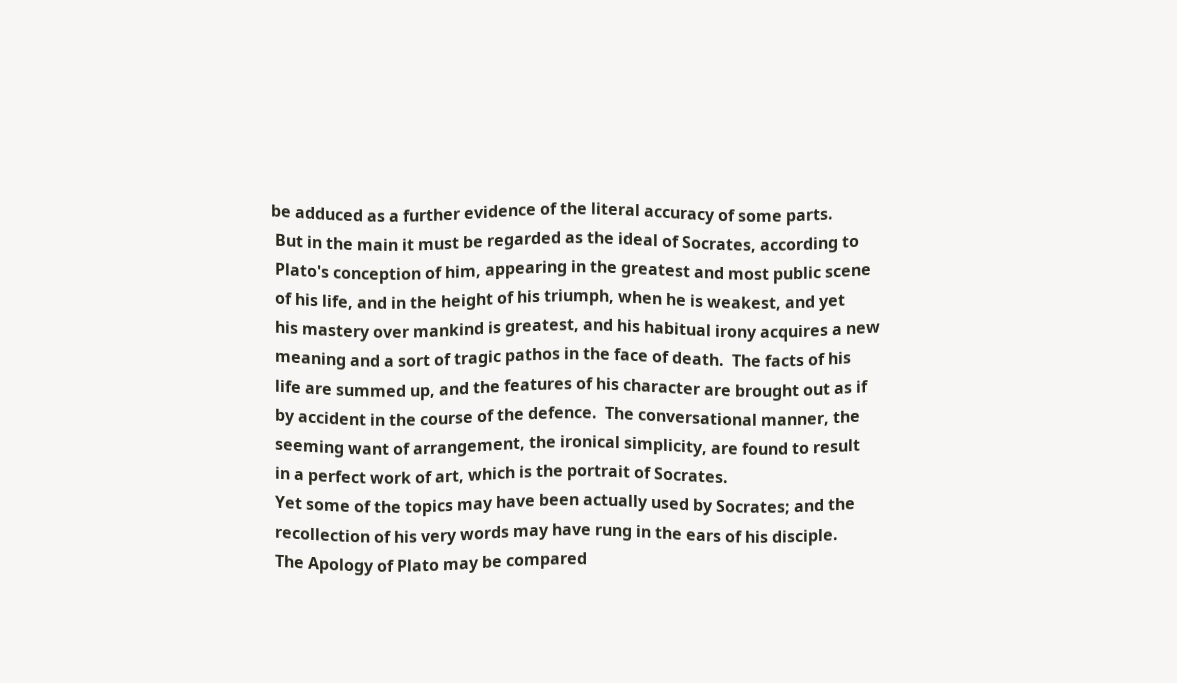be adduced as a further evidence of the literal accuracy of some parts.
 But in the main it must be regarded as the ideal of Socrates, according to
 Plato's conception of him, appearing in the greatest and most public scene
 of his life, and in the height of his triumph, when he is weakest, and yet
 his mastery over mankind is greatest, and his habitual irony acquires a new
 meaning and a sort of tragic pathos in the face of death.  The facts of his
 life are summed up, and the features of his character are brought out as if
 by accident in the course of the defence.  The conversational manner, the
 seeming want of arrangement, the ironical simplicity, are found to result
 in a perfect work of art, which is the portrait of Socrates.
 Yet some of the topics may have been actually used by Socrates; and the
 recollection of his very words may have rung in the ears of his disciple.
 The Apology of Plato may be compared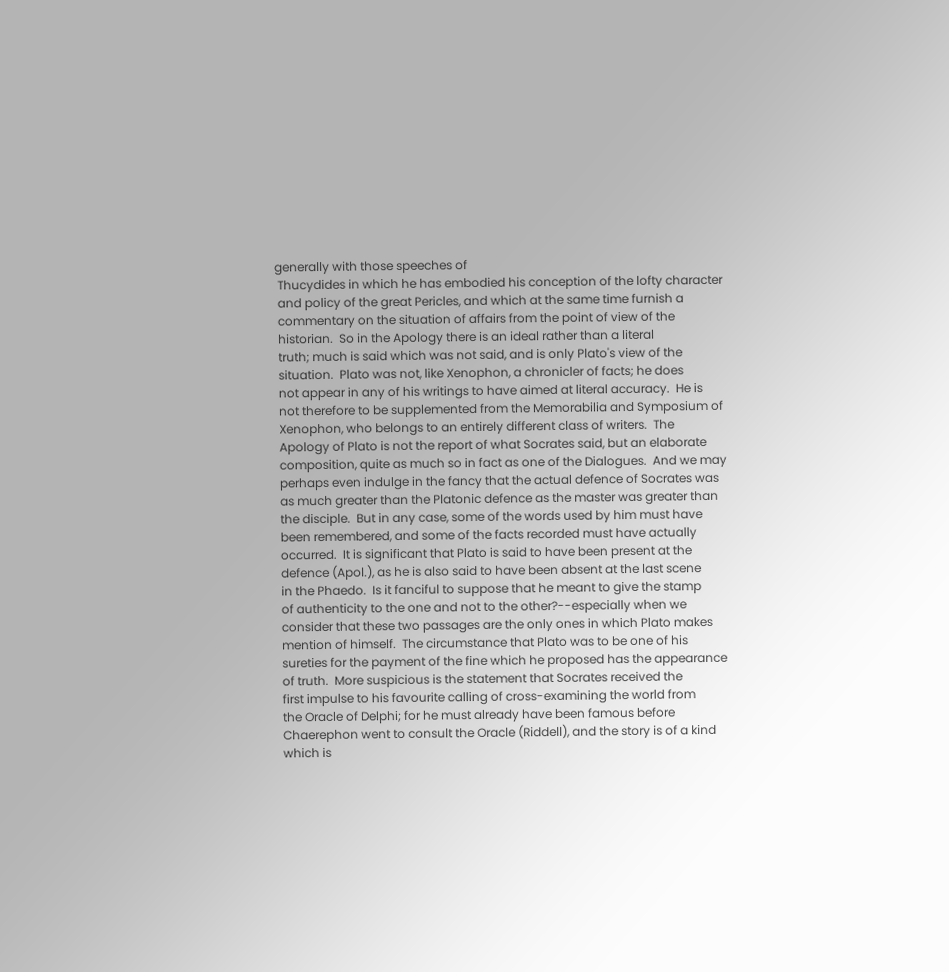generally with those speeches of
 Thucydides in which he has embodied his conception of the lofty character
 and policy of the great Pericles, and which at the same time furnish a
 commentary on the situation of affairs from the point of view of the
 historian.  So in the Apology there is an ideal rather than a literal
 truth; much is said which was not said, and is only Plato's view of the
 situation.  Plato was not, like Xenophon, a chronicler of facts; he does
 not appear in any of his writings to have aimed at literal accuracy.  He is
 not therefore to be supplemented from the Memorabilia and Symposium of
 Xenophon, who belongs to an entirely different class of writers.  The
 Apology of Plato is not the report of what Socrates said, but an elaborate
 composition, quite as much so in fact as one of the Dialogues.  And we may
 perhaps even indulge in the fancy that the actual defence of Socrates was
 as much greater than the Platonic defence as the master was greater than
 the disciple.  But in any case, some of the words used by him must have
 been remembered, and some of the facts recorded must have actually
 occurred.  It is significant that Plato is said to have been present at the
 defence (Apol.), as he is also said to have been absent at the last scene
 in the Phaedo.  Is it fanciful to suppose that he meant to give the stamp
 of authenticity to the one and not to the other?--especially when we
 consider that these two passages are the only ones in which Plato makes
 mention of himself.  The circumstance that Plato was to be one of his
 sureties for the payment of the fine which he proposed has the appearance
 of truth.  More suspicious is the statement that Socrates received the
 first impulse to his favourite calling of cross-examining the world from
 the Oracle of Delphi; for he must already have been famous before
 Chaerephon went to consult the Oracle (Riddell), and the story is of a kind
 which is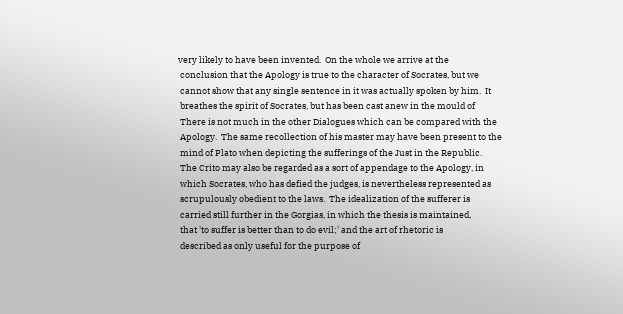very likely to have been invented.  On the whole we arrive at the
 conclusion that the Apology is true to the character of Socrates, but we
 cannot show that any single sentence in it was actually spoken by him.  It
 breathes the spirit of Socrates, but has been cast anew in the mould of
 There is not much in the other Dialogues which can be compared with the
 Apology.  The same recollection of his master may have been present to the
 mind of Plato when depicting the sufferings of the Just in the Republic.
 The Crito may also be regarded as a sort of appendage to the Apology, in
 which Socrates, who has defied the judges, is nevertheless represented as
 scrupulously obedient to the laws.  The idealization of the sufferer is
 carried still further in the Gorgias, in which the thesis is maintained,
 that 'to suffer is better than to do evil;' and the art of rhetoric is
 described as only useful for the purpose of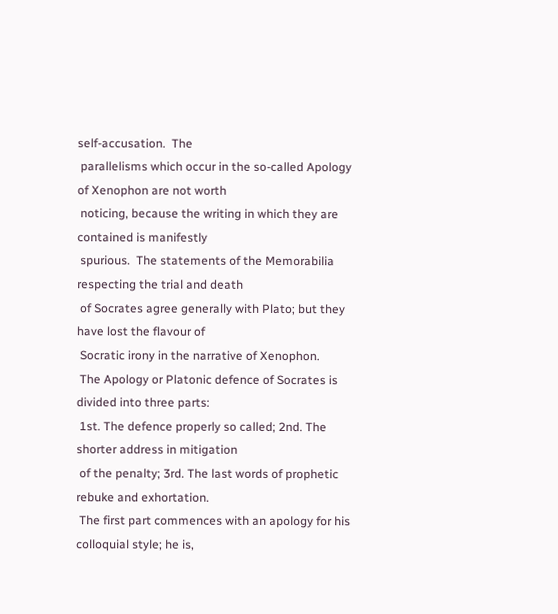self-accusation.  The
 parallelisms which occur in the so-called Apology of Xenophon are not worth
 noticing, because the writing in which they are contained is manifestly
 spurious.  The statements of the Memorabilia respecting the trial and death
 of Socrates agree generally with Plato; but they have lost the flavour of
 Socratic irony in the narrative of Xenophon.
 The Apology or Platonic defence of Socrates is divided into three parts:
 1st. The defence properly so called; 2nd. The shorter address in mitigation
 of the penalty; 3rd. The last words of prophetic rebuke and exhortation.
 The first part commences with an apology for his colloquial style; he is,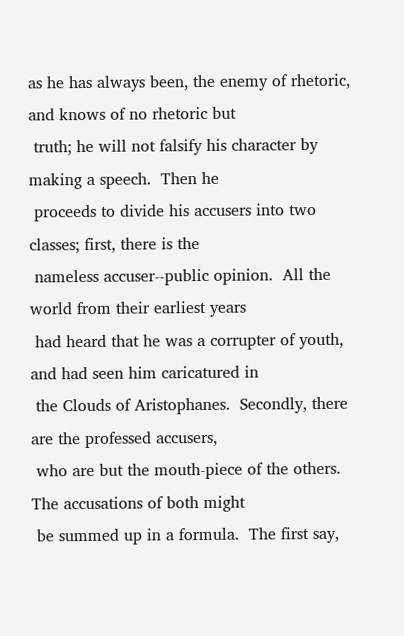as he has always been, the enemy of rhetoric, and knows of no rhetoric but
 truth; he will not falsify his character by making a speech.  Then he
 proceeds to divide his accusers into two classes; first, there is the
 nameless accuser--public opinion.  All the world from their earliest years
 had heard that he was a corrupter of youth, and had seen him caricatured in
 the Clouds of Aristophanes.  Secondly, there are the professed accusers,
 who are but the mouth-piece of the others.  The accusations of both might
 be summed up in a formula.  The first say,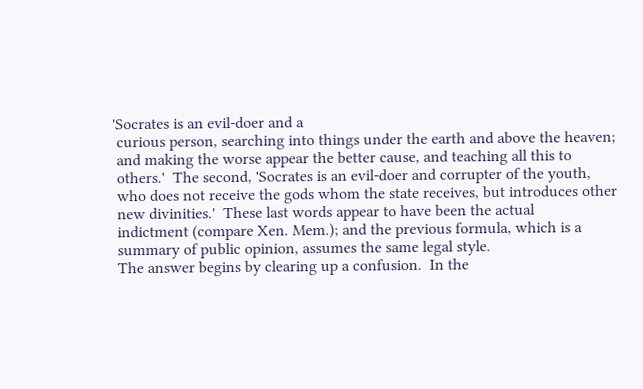'Socrates is an evil-doer and a
 curious person, searching into things under the earth and above the heaven;
 and making the worse appear the better cause, and teaching all this to
 others.'  The second, 'Socrates is an evil-doer and corrupter of the youth,
 who does not receive the gods whom the state receives, but introduces other
 new divinities.'  These last words appear to have been the actual
 indictment (compare Xen. Mem.); and the previous formula, which is a
 summary of public opinion, assumes the same legal style.
 The answer begins by clearing up a confusion.  In the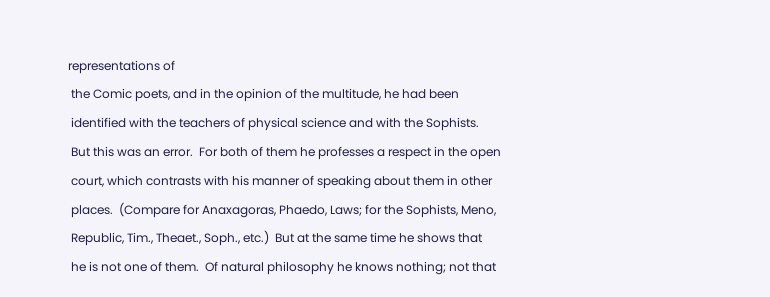representations of
 the Comic poets, and in the opinion of the multitude, he had been
 identified with the teachers of physical science and with the Sophists.
 But this was an error.  For both of them he professes a respect in the open
 court, which contrasts with his manner of speaking about them in other
 places.  (Compare for Anaxagoras, Phaedo, Laws; for the Sophists, Meno,
 Republic, Tim., Theaet., Soph., etc.)  But at the same time he shows that
 he is not one of them.  Of natural philosophy he knows nothing; not that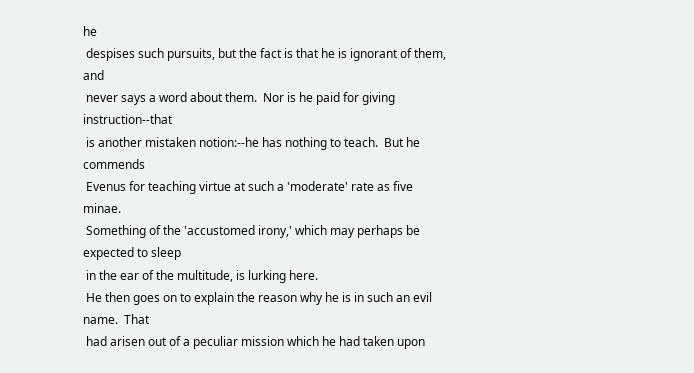he
 despises such pursuits, but the fact is that he is ignorant of them, and
 never says a word about them.  Nor is he paid for giving instruction--that
 is another mistaken notion:--he has nothing to teach.  But he commends
 Evenus for teaching virtue at such a 'moderate' rate as five minae.
 Something of the 'accustomed irony,' which may perhaps be expected to sleep
 in the ear of the multitude, is lurking here.
 He then goes on to explain the reason why he is in such an evil name.  That
 had arisen out of a peculiar mission which he had taken upon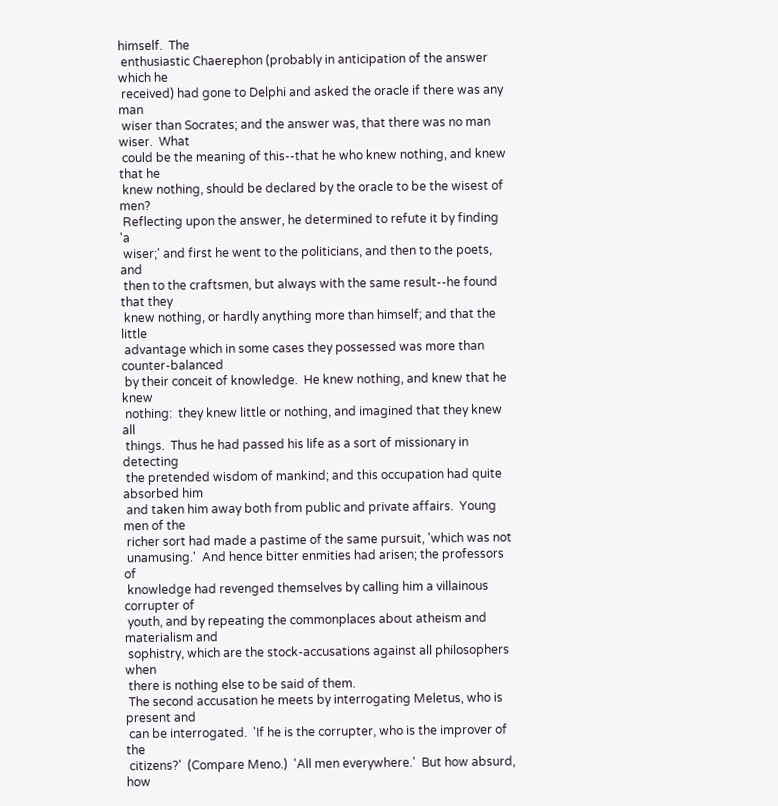himself.  The
 enthusiastic Chaerephon (probably in anticipation of the answer which he
 received) had gone to Delphi and asked the oracle if there was any man
 wiser than Socrates; and the answer was, that there was no man wiser.  What
 could be the meaning of this--that he who knew nothing, and knew that he
 knew nothing, should be declared by the oracle to be the wisest of men?
 Reflecting upon the answer, he determined to refute it by finding 'a
 wiser;' and first he went to the politicians, and then to the poets, and
 then to the craftsmen, but always with the same result--he found that they
 knew nothing, or hardly anything more than himself; and that the little
 advantage which in some cases they possessed was more than counter-balanced
 by their conceit of knowledge.  He knew nothing, and knew that he knew
 nothing:  they knew little or nothing, and imagined that they knew all
 things.  Thus he had passed his life as a sort of missionary in detecting
 the pretended wisdom of mankind; and this occupation had quite absorbed him
 and taken him away both from public and private affairs.  Young men of the
 richer sort had made a pastime of the same pursuit, 'which was not
 unamusing.'  And hence bitter enmities had arisen; the professors of
 knowledge had revenged themselves by calling him a villainous corrupter of
 youth, and by repeating the commonplaces about atheism and materialism and
 sophistry, which are the stock-accusations against all philosophers when
 there is nothing else to be said of them.
 The second accusation he meets by interrogating Meletus, who is present and
 can be interrogated.  'If he is the corrupter, who is the improver of the
 citizens?'  (Compare Meno.)  'All men everywhere.'  But how absurd, how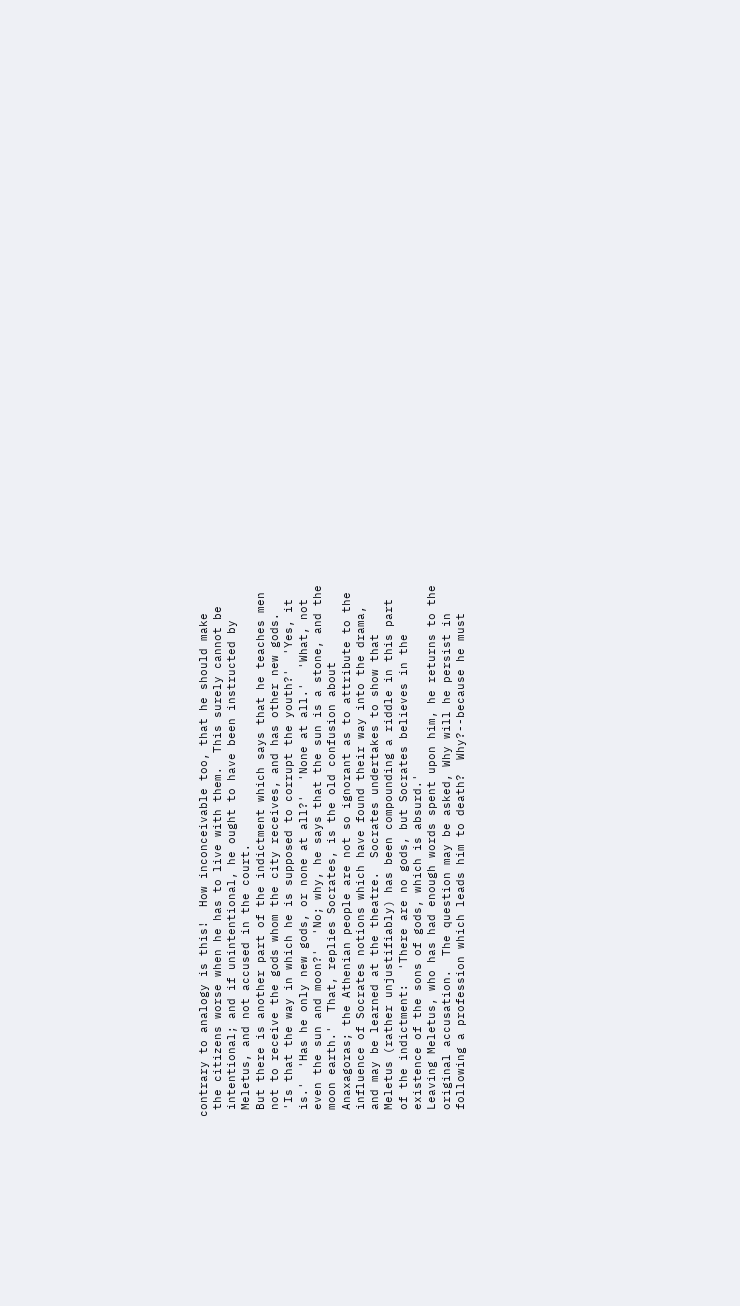contrary to analogy is this!  How inconceivable too, that he should make
 the citizens worse when he has to live with them.  This surely cannot be
 intentional; and if unintentional, he ought to have been instructed by
 Meletus, and not accused in the court.
 But there is another part of the indictment which says that he teaches men
 not to receive the gods whom the city receives, and has other new gods.
 'Is that the way in which he is supposed to corrupt the youth?'  'Yes, it
 is.'  'Has he only new gods, or none at all?'  'None at all.'  'What, not
 even the sun and moon?'  'No; why, he says that the sun is a stone, and the
 moon earth.'  That, replies Socrates, is the old confusion about
 Anaxagoras; the Athenian people are not so ignorant as to attribute to the
 influence of Socrates notions which have found their way into the drama,
 and may be learned at the theatre.  Socrates undertakes to show that
 Meletus (rather unjustifiably) has been compounding a riddle in this part
 of the indictment:  'There are no gods, but Socrates believes in the
 existence of the sons of gods, which is absurd.'
 Leaving Meletus, who has had enough words spent upon him, he returns to the
 original accusation.  The question may be asked, Why will he persist in
 following a profession which leads him to death?  Why?--because he must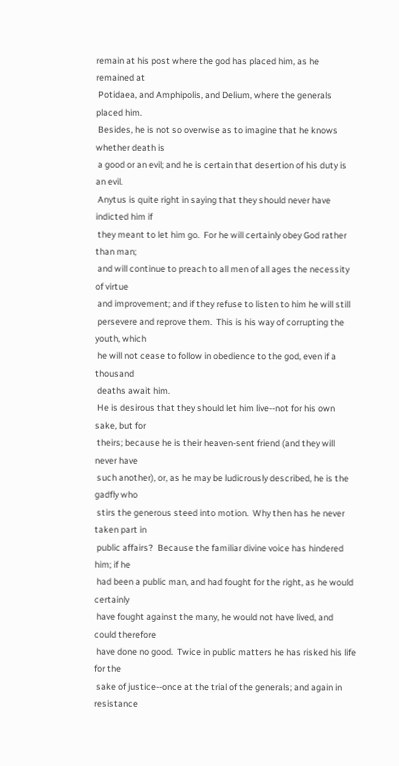remain at his post where the god has placed him, as he remained at
 Potidaea, and Amphipolis, and Delium, where the generals placed him.
 Besides, he is not so overwise as to imagine that he knows whether death is
 a good or an evil; and he is certain that desertion of his duty is an evil.
 Anytus is quite right in saying that they should never have indicted him if
 they meant to let him go.  For he will certainly obey God rather than man;
 and will continue to preach to all men of all ages the necessity of virtue
 and improvement; and if they refuse to listen to him he will still
 persevere and reprove them.  This is his way of corrupting the youth, which
 he will not cease to follow in obedience to the god, even if a thousand
 deaths await him.
 He is desirous that they should let him live--not for his own sake, but for
 theirs; because he is their heaven-sent friend (and they will never have
 such another), or, as he may be ludicrously described, he is the gadfly who
 stirs the generous steed into motion.  Why then has he never taken part in
 public affairs?  Because the familiar divine voice has hindered him; if he
 had been a public man, and had fought for the right, as he would certainly
 have fought against the many, he would not have lived, and could therefore
 have done no good.  Twice in public matters he has risked his life for the
 sake of justice--once at the trial of the generals; and again in resistance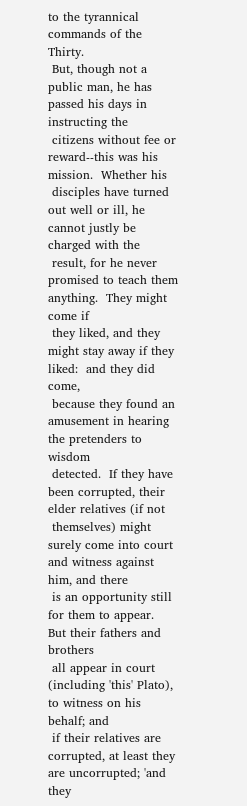to the tyrannical commands of the Thirty.
 But, though not a public man, he has passed his days in instructing the
 citizens without fee or reward--this was his mission.  Whether his
 disciples have turned out well or ill, he cannot justly be charged with the
 result, for he never promised to teach them anything.  They might come if
 they liked, and they might stay away if they liked:  and they did come,
 because they found an amusement in hearing the pretenders to wisdom
 detected.  If they have been corrupted, their elder relatives (if not
 themselves) might surely come into court and witness against him, and there
 is an opportunity still for them to appear.  But their fathers and brothers
 all appear in court (including 'this' Plato), to witness on his behalf; and
 if their relatives are corrupted, at least they are uncorrupted; 'and they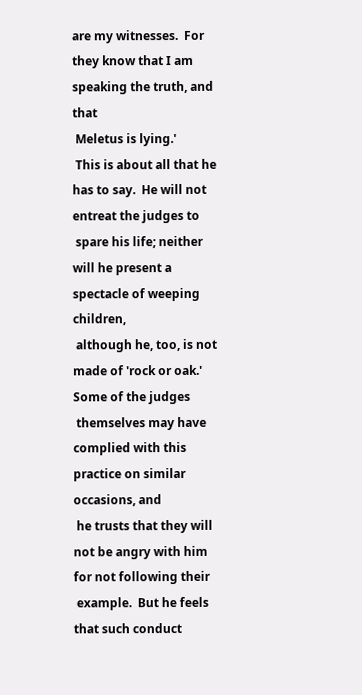are my witnesses.  For they know that I am speaking the truth, and that
 Meletus is lying.'
 This is about all that he has to say.  He will not entreat the judges to
 spare his life; neither will he present a spectacle of weeping children,
 although he, too, is not made of 'rock or oak.'  Some of the judges
 themselves may have complied with this practice on similar occasions, and
 he trusts that they will not be angry with him for not following their
 example.  But he feels that such conduct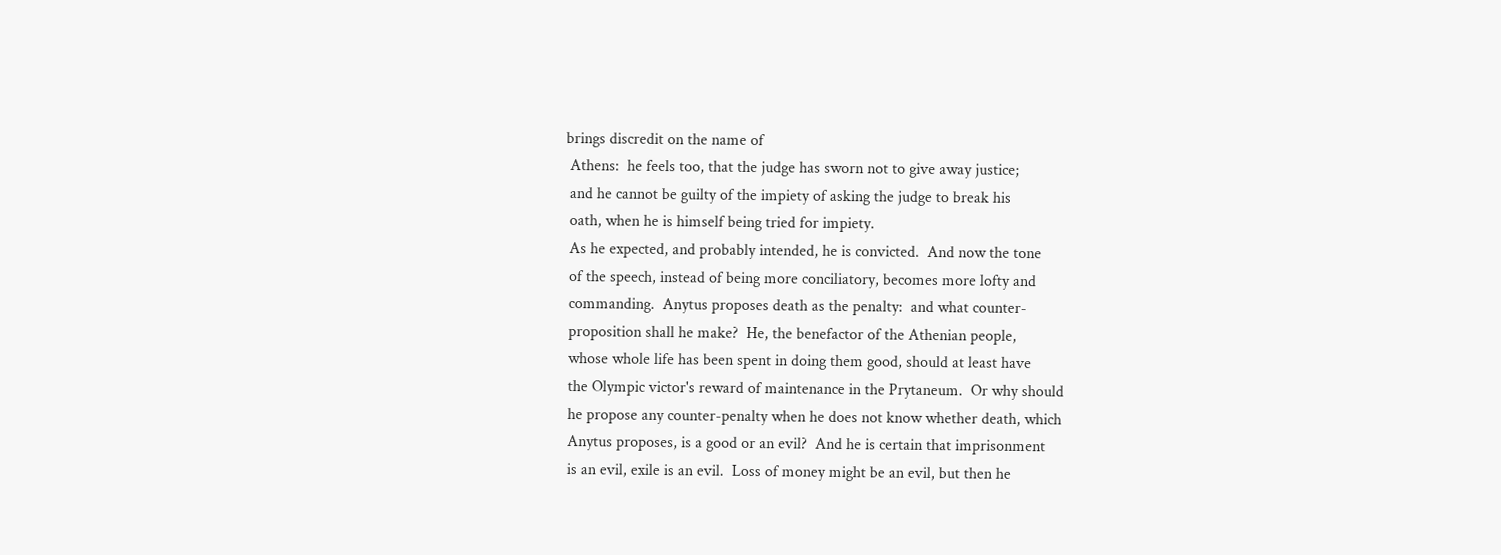brings discredit on the name of
 Athens:  he feels too, that the judge has sworn not to give away justice;
 and he cannot be guilty of the impiety of asking the judge to break his
 oath, when he is himself being tried for impiety.
 As he expected, and probably intended, he is convicted.  And now the tone
 of the speech, instead of being more conciliatory, becomes more lofty and
 commanding.  Anytus proposes death as the penalty:  and what counter-
 proposition shall he make?  He, the benefactor of the Athenian people,
 whose whole life has been spent in doing them good, should at least have
 the Olympic victor's reward of maintenance in the Prytaneum.  Or why should
 he propose any counter-penalty when he does not know whether death, which
 Anytus proposes, is a good or an evil?  And he is certain that imprisonment
 is an evil, exile is an evil.  Loss of money might be an evil, but then he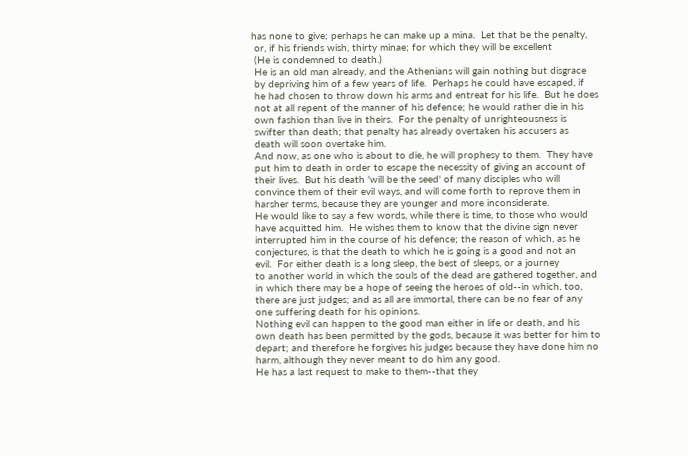has none to give; perhaps he can make up a mina.  Let that be the penalty,
 or, if his friends wish, thirty minae; for which they will be excellent
 (He is condemned to death.)
 He is an old man already, and the Athenians will gain nothing but disgrace
 by depriving him of a few years of life.  Perhaps he could have escaped, if
 he had chosen to throw down his arms and entreat for his life.  But he does
 not at all repent of the manner of his defence; he would rather die in his
 own fashion than live in theirs.  For the penalty of unrighteousness is
 swifter than death; that penalty has already overtaken his accusers as
 death will soon overtake him.
 And now, as one who is about to die, he will prophesy to them.  They have
 put him to death in order to escape the necessity of giving an account of
 their lives.  But his death 'will be the seed' of many disciples who will
 convince them of their evil ways, and will come forth to reprove them in
 harsher terms, because they are younger and more inconsiderate.
 He would like to say a few words, while there is time, to those who would
 have acquitted him.  He wishes them to know that the divine sign never
 interrupted him in the course of his defence; the reason of which, as he
 conjectures, is that the death to which he is going is a good and not an
 evil.  For either death is a long sleep, the best of sleeps, or a journey
 to another world in which the souls of the dead are gathered together, and
 in which there may be a hope of seeing the heroes of old--in which, too,
 there are just judges; and as all are immortal, there can be no fear of any
 one suffering death for his opinions.
 Nothing evil can happen to the good man either in life or death, and his
 own death has been permitted by the gods, because it was better for him to
 depart; and therefore he forgives his judges because they have done him no
 harm, although they never meant to do him any good.
 He has a last request to make to them--that they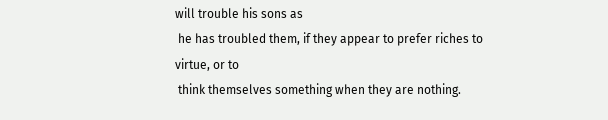will trouble his sons as
 he has troubled them, if they appear to prefer riches to virtue, or to
 think themselves something when they are nothing.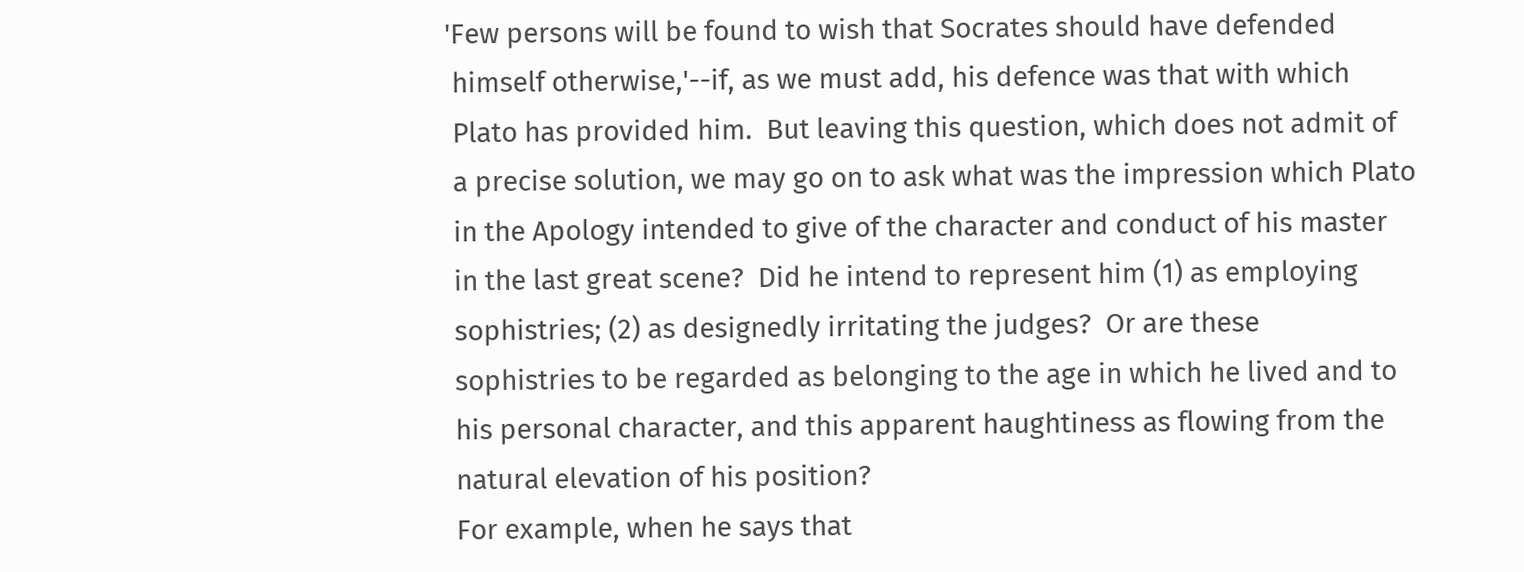'Few persons will be found to wish that Socrates should have defended
 himself otherwise,'--if, as we must add, his defence was that with which
 Plato has provided him.  But leaving this question, which does not admit of
 a precise solution, we may go on to ask what was the impression which Plato
 in the Apology intended to give of the character and conduct of his master
 in the last great scene?  Did he intend to represent him (1) as employing
 sophistries; (2) as designedly irritating the judges?  Or are these
 sophistries to be regarded as belonging to the age in which he lived and to
 his personal character, and this apparent haughtiness as flowing from the
 natural elevation of his position?
 For example, when he says that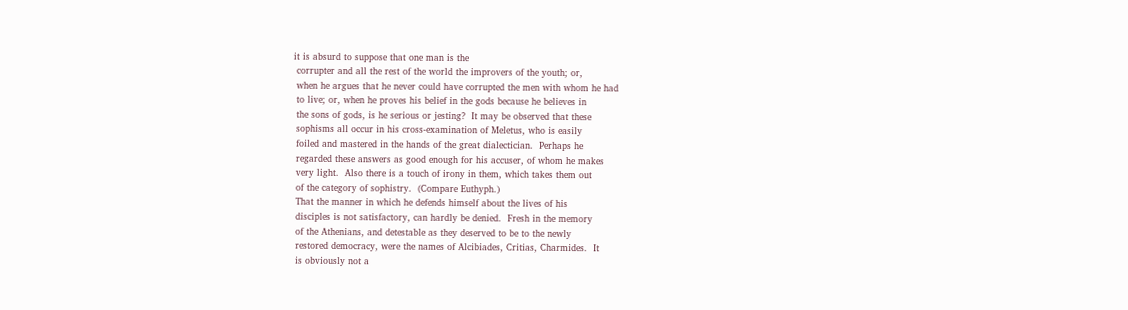it is absurd to suppose that one man is the
 corrupter and all the rest of the world the improvers of the youth; or,
 when he argues that he never could have corrupted the men with whom he had
 to live; or, when he proves his belief in the gods because he believes in
 the sons of gods, is he serious or jesting?  It may be observed that these
 sophisms all occur in his cross-examination of Meletus, who is easily
 foiled and mastered in the hands of the great dialectician.  Perhaps he
 regarded these answers as good enough for his accuser, of whom he makes
 very light.  Also there is a touch of irony in them, which takes them out
 of the category of sophistry.  (Compare Euthyph.)
 That the manner in which he defends himself about the lives of his
 disciples is not satisfactory, can hardly be denied.  Fresh in the memory
 of the Athenians, and detestable as they deserved to be to the newly
 restored democracy, were the names of Alcibiades, Critias, Charmides.  It
 is obviously not a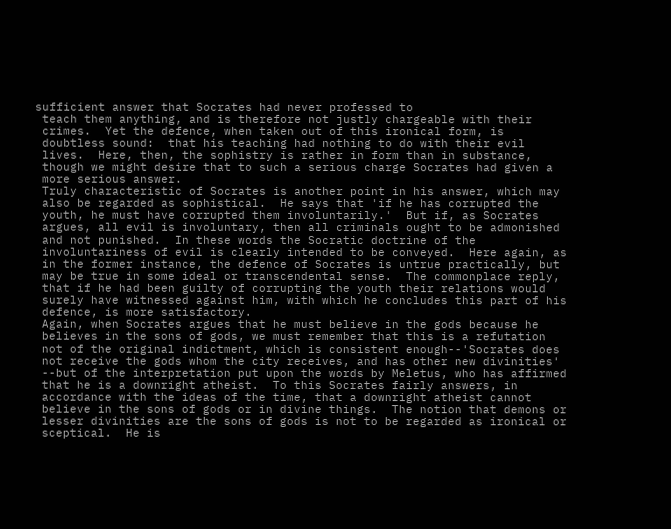sufficient answer that Socrates had never professed to
 teach them anything, and is therefore not justly chargeable with their
 crimes.  Yet the defence, when taken out of this ironical form, is
 doubtless sound:  that his teaching had nothing to do with their evil
 lives.  Here, then, the sophistry is rather in form than in substance,
 though we might desire that to such a serious charge Socrates had given a
 more serious answer.
 Truly characteristic of Socrates is another point in his answer, which may
 also be regarded as sophistical.  He says that 'if he has corrupted the
 youth, he must have corrupted them involuntarily.'  But if, as Socrates
 argues, all evil is involuntary, then all criminals ought to be admonished
 and not punished.  In these words the Socratic doctrine of the
 involuntariness of evil is clearly intended to be conveyed.  Here again, as
 in the former instance, the defence of Socrates is untrue practically, but
 may be true in some ideal or transcendental sense.  The commonplace reply,
 that if he had been guilty of corrupting the youth their relations would
 surely have witnessed against him, with which he concludes this part of his
 defence, is more satisfactory.
 Again, when Socrates argues that he must believe in the gods because he
 believes in the sons of gods, we must remember that this is a refutation
 not of the original indictment, which is consistent enough--'Socrates does
 not receive the gods whom the city receives, and has other new divinities'
 --but of the interpretation put upon the words by Meletus, who has affirmed
 that he is a downright atheist.  To this Socrates fairly answers, in
 accordance with the ideas of the time, that a downright atheist cannot
 believe in the sons of gods or in divine things.  The notion that demons or
 lesser divinities are the sons of gods is not to be regarded as ironical or
 sceptical.  He is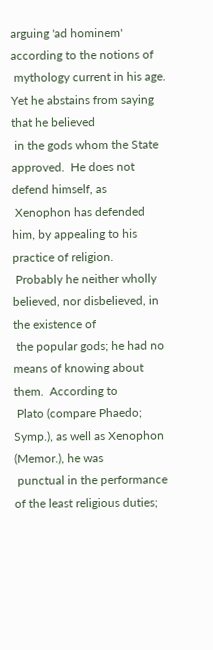arguing 'ad hominem' according to the notions of
 mythology current in his age.  Yet he abstains from saying that he believed
 in the gods whom the State approved.  He does not defend himself, as
 Xenophon has defended him, by appealing to his practice of religion.
 Probably he neither wholly believed, nor disbelieved, in the existence of
 the popular gods; he had no means of knowing about them.  According to
 Plato (compare Phaedo; Symp.), as well as Xenophon (Memor.), he was
 punctual in the performance of the least religious duties;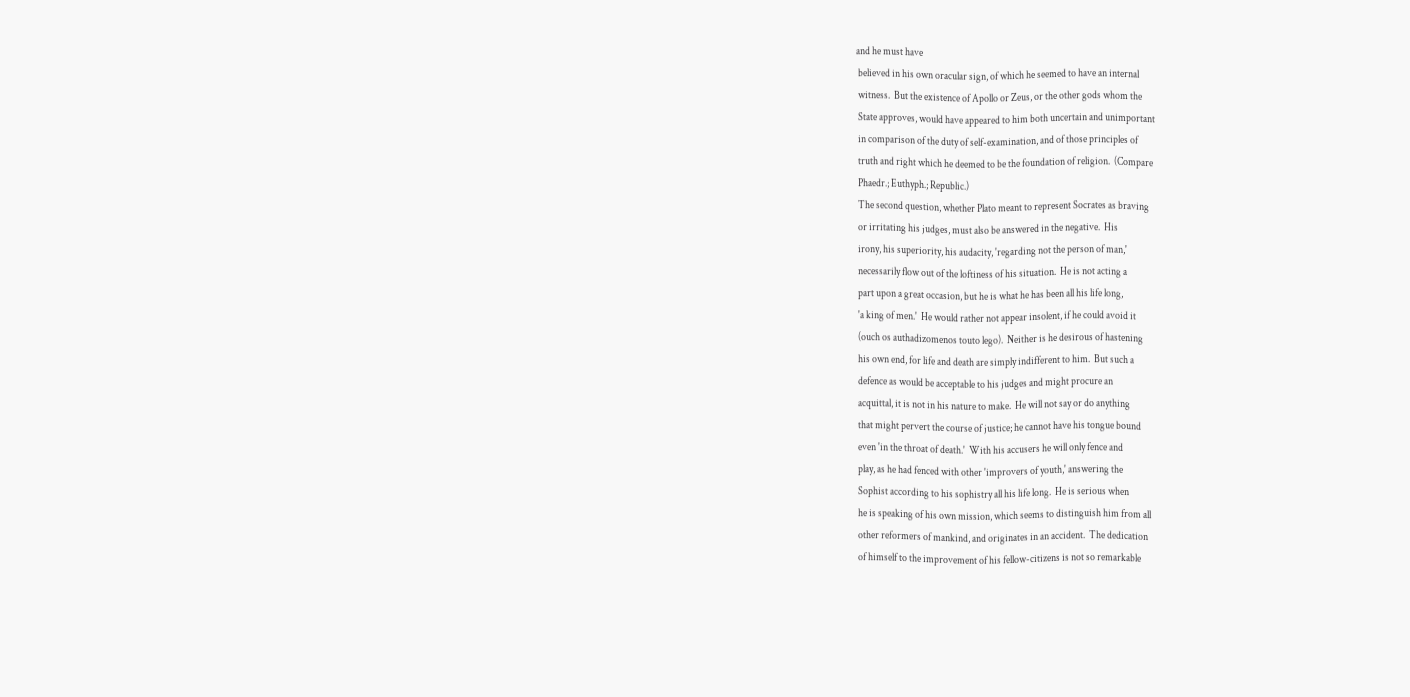and he must have
 believed in his own oracular sign, of which he seemed to have an internal
 witness.  But the existence of Apollo or Zeus, or the other gods whom the
 State approves, would have appeared to him both uncertain and unimportant
 in comparison of the duty of self-examination, and of those principles of
 truth and right which he deemed to be the foundation of religion.  (Compare
 Phaedr.; Euthyph.; Republic.)
 The second question, whether Plato meant to represent Socrates as braving
 or irritating his judges, must also be answered in the negative.  His
 irony, his superiority, his audacity, 'regarding not the person of man,'
 necessarily flow out of the loftiness of his situation.  He is not acting a
 part upon a great occasion, but he is what he has been all his life long,
 'a king of men.'  He would rather not appear insolent, if he could avoid it
 (ouch os authadizomenos touto lego).  Neither is he desirous of hastening
 his own end, for life and death are simply indifferent to him.  But such a
 defence as would be acceptable to his judges and might procure an
 acquittal, it is not in his nature to make.  He will not say or do anything
 that might pervert the course of justice; he cannot have his tongue bound
 even 'in the throat of death.'  With his accusers he will only fence and
 play, as he had fenced with other 'improvers of youth,' answering the
 Sophist according to his sophistry all his life long.  He is serious when
 he is speaking of his own mission, which seems to distinguish him from all
 other reformers of mankind, and originates in an accident.  The dedication
 of himself to the improvement of his fellow-citizens is not so remarkable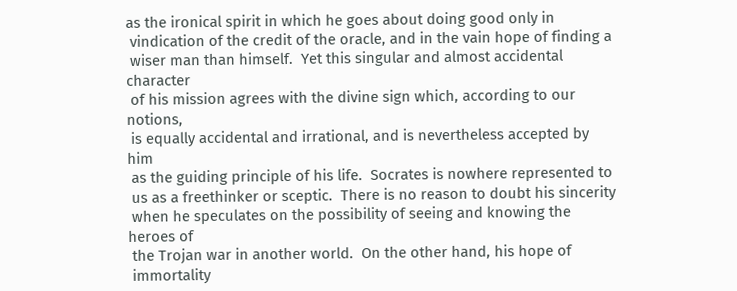as the ironical spirit in which he goes about doing good only in
 vindication of the credit of the oracle, and in the vain hope of finding a
 wiser man than himself.  Yet this singular and almost accidental character
 of his mission agrees with the divine sign which, according to our notions,
 is equally accidental and irrational, and is nevertheless accepted by him
 as the guiding principle of his life.  Socrates is nowhere represented to
 us as a freethinker or sceptic.  There is no reason to doubt his sincerity
 when he speculates on the possibility of seeing and knowing the heroes of
 the Trojan war in another world.  On the other hand, his hope of
 immortality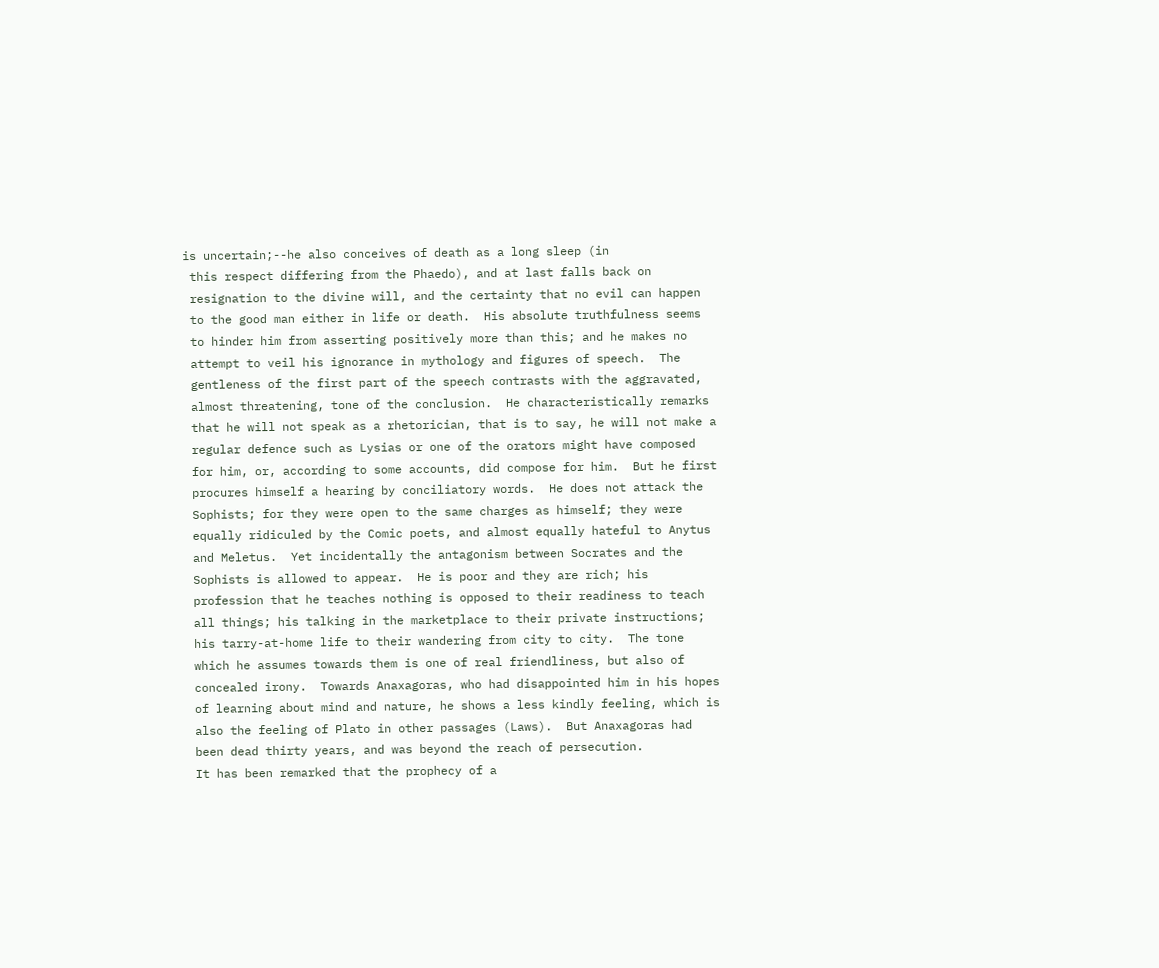is uncertain;--he also conceives of death as a long sleep (in
 this respect differing from the Phaedo), and at last falls back on
 resignation to the divine will, and the certainty that no evil can happen
 to the good man either in life or death.  His absolute truthfulness seems
 to hinder him from asserting positively more than this; and he makes no
 attempt to veil his ignorance in mythology and figures of speech.  The
 gentleness of the first part of the speech contrasts with the aggravated,
 almost threatening, tone of the conclusion.  He characteristically remarks
 that he will not speak as a rhetorician, that is to say, he will not make a
 regular defence such as Lysias or one of the orators might have composed
 for him, or, according to some accounts, did compose for him.  But he first
 procures himself a hearing by conciliatory words.  He does not attack the
 Sophists; for they were open to the same charges as himself; they were
 equally ridiculed by the Comic poets, and almost equally hateful to Anytus
 and Meletus.  Yet incidentally the antagonism between Socrates and the
 Sophists is allowed to appear.  He is poor and they are rich; his
 profession that he teaches nothing is opposed to their readiness to teach
 all things; his talking in the marketplace to their private instructions;
 his tarry-at-home life to their wandering from city to city.  The tone
 which he assumes towards them is one of real friendliness, but also of
 concealed irony.  Towards Anaxagoras, who had disappointed him in his hopes
 of learning about mind and nature, he shows a less kindly feeling, which is
 also the feeling of Plato in other passages (Laws).  But Anaxagoras had
 been dead thirty years, and was beyond the reach of persecution.
 It has been remarked that the prophecy of a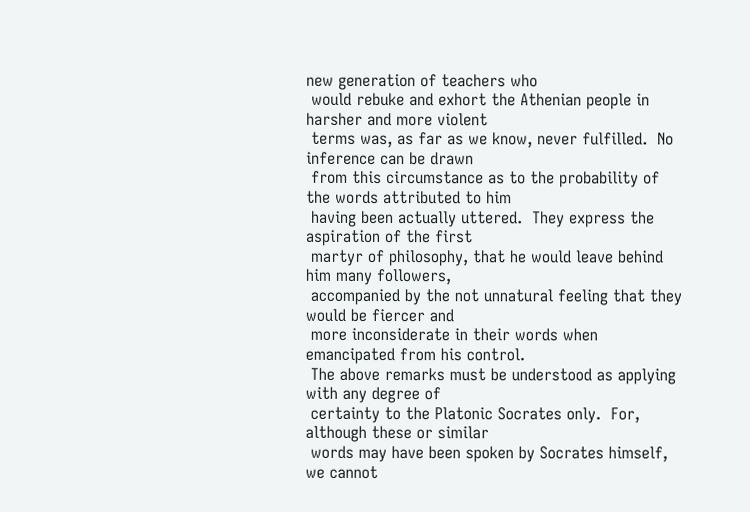new generation of teachers who
 would rebuke and exhort the Athenian people in harsher and more violent
 terms was, as far as we know, never fulfilled.  No inference can be drawn
 from this circumstance as to the probability of the words attributed to him
 having been actually uttered.  They express the aspiration of the first
 martyr of philosophy, that he would leave behind him many followers,
 accompanied by the not unnatural feeling that they would be fiercer and
 more inconsiderate in their words when emancipated from his control.
 The above remarks must be understood as applying with any degree of
 certainty to the Platonic Socrates only.  For, although these or similar
 words may have been spoken by Socrates himself, we cannot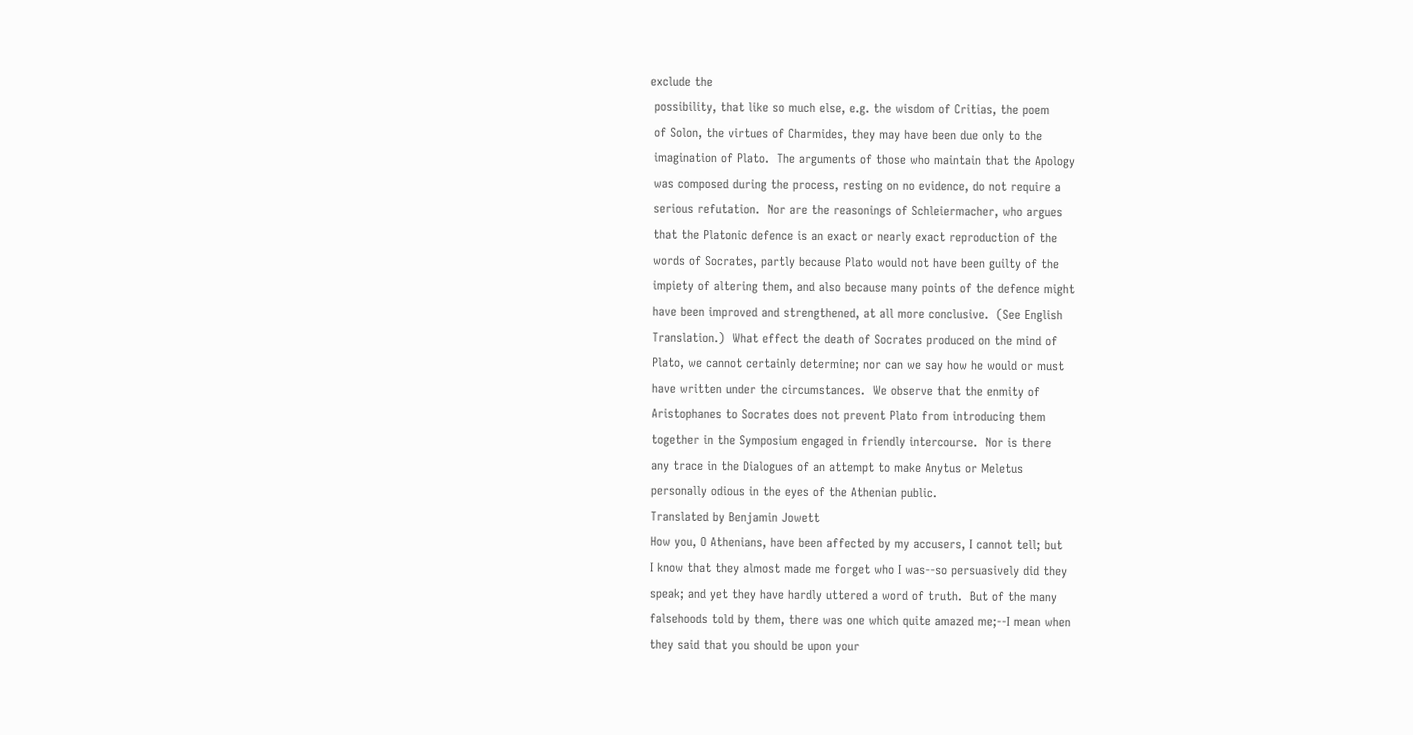exclude the
 possibility, that like so much else, e.g. the wisdom of Critias, the poem
 of Solon, the virtues of Charmides, they may have been due only to the
 imagination of Plato.  The arguments of those who maintain that the Apology
 was composed during the process, resting on no evidence, do not require a
 serious refutation.  Nor are the reasonings of Schleiermacher, who argues
 that the Platonic defence is an exact or nearly exact reproduction of the
 words of Socrates, partly because Plato would not have been guilty of the
 impiety of altering them, and also because many points of the defence might
 have been improved and strengthened, at all more conclusive.  (See English
 Translation.)  What effect the death of Socrates produced on the mind of
 Plato, we cannot certainly determine; nor can we say how he would or must
 have written under the circumstances.  We observe that the enmity of
 Aristophanes to Socrates does not prevent Plato from introducing them
 together in the Symposium engaged in friendly intercourse.  Nor is there
 any trace in the Dialogues of an attempt to make Anytus or Meletus
 personally odious in the eyes of the Athenian public.
 Translated by Benjamin Jowett
 How you, O Athenians, have been affected by my accusers, I cannot tell; but
 I know that they almost made me forget who I was--so persuasively did they
 speak; and yet they have hardly uttered a word of truth.  But of the many
 falsehoods told by them, there was one which quite amazed me;--I mean when
 they said that you should be upon your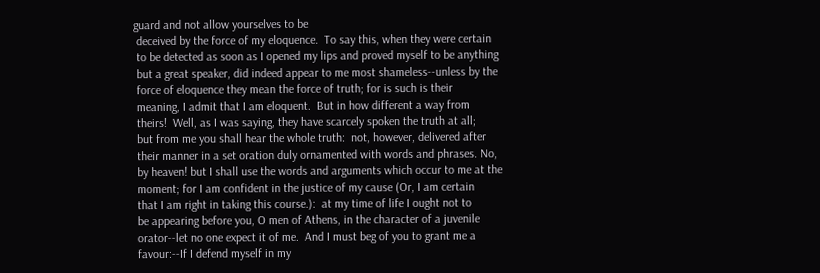guard and not allow yourselves to be
 deceived by the force of my eloquence.  To say this, when they were certain
 to be detected as soon as I opened my lips and proved myself to be anything
 but a great speaker, did indeed appear to me most shameless--unless by the
 force of eloquence they mean the force of truth; for is such is their
 meaning, I admit that I am eloquent.  But in how different a way from
 theirs!  Well, as I was saying, they have scarcely spoken the truth at all;
 but from me you shall hear the whole truth:  not, however, delivered after
 their manner in a set oration duly ornamented with words and phrases. No,
 by heaven! but I shall use the words and arguments which occur to me at the
 moment; for I am confident in the justice of my cause (Or, I am certain
 that I am right in taking this course.):  at my time of life I ought not to
 be appearing before you, O men of Athens, in the character of a juvenile
 orator--let no one expect it of me.  And I must beg of you to grant me a
 favour:--If I defend myself in my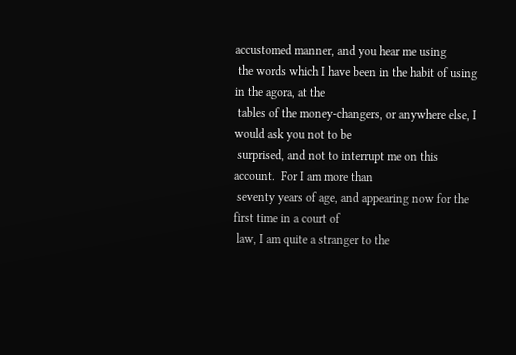accustomed manner, and you hear me using
 the words which I have been in the habit of using in the agora, at the
 tables of the money-changers, or anywhere else, I would ask you not to be
 surprised, and not to interrupt me on this account.  For I am more than
 seventy years of age, and appearing now for the first time in a court of
 law, I am quite a stranger to the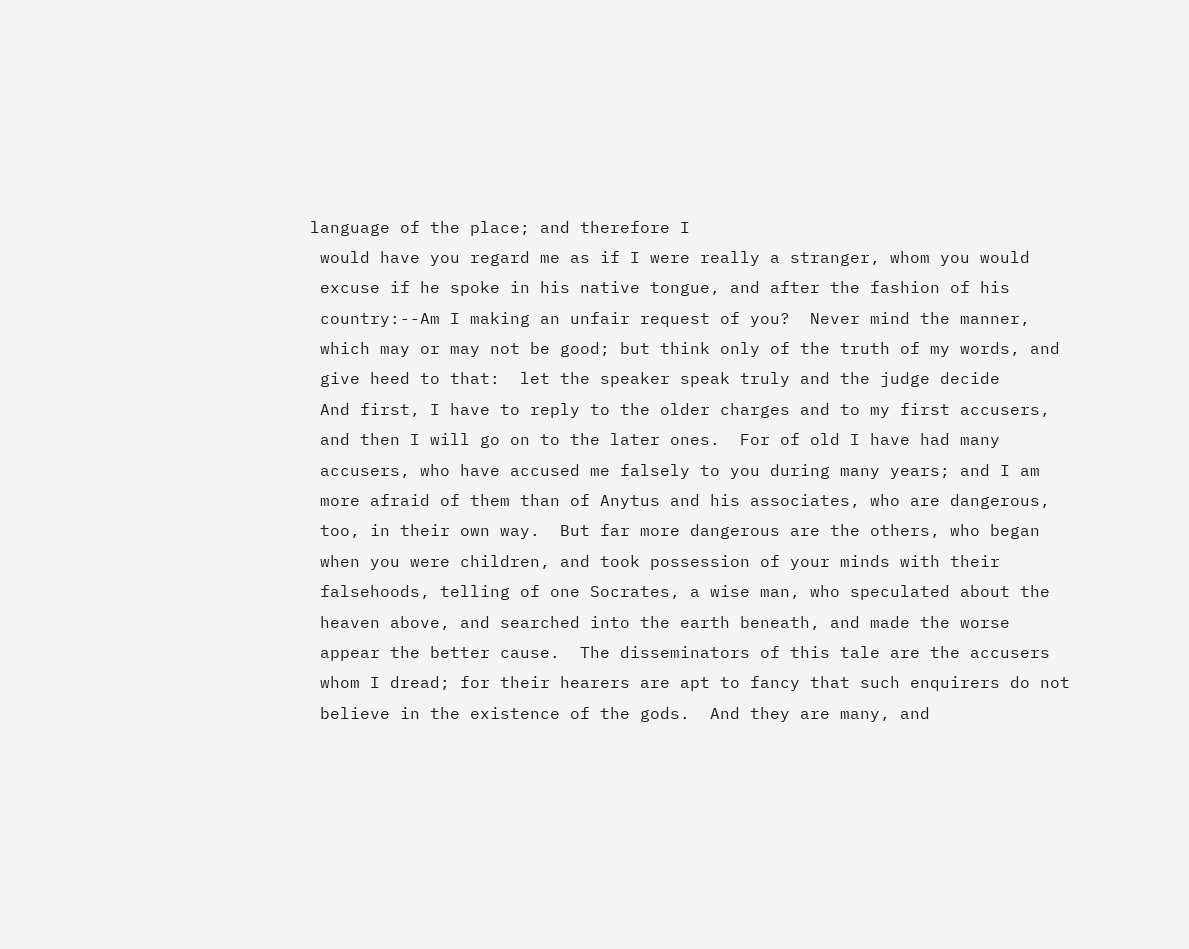language of the place; and therefore I
 would have you regard me as if I were really a stranger, whom you would
 excuse if he spoke in his native tongue, and after the fashion of his
 country:--Am I making an unfair request of you?  Never mind the manner,
 which may or may not be good; but think only of the truth of my words, and
 give heed to that:  let the speaker speak truly and the judge decide
 And first, I have to reply to the older charges and to my first accusers,
 and then I will go on to the later ones.  For of old I have had many
 accusers, who have accused me falsely to you during many years; and I am
 more afraid of them than of Anytus and his associates, who are dangerous,
 too, in their own way.  But far more dangerous are the others, who began
 when you were children, and took possession of your minds with their
 falsehoods, telling of one Socrates, a wise man, who speculated about the
 heaven above, and searched into the earth beneath, and made the worse
 appear the better cause.  The disseminators of this tale are the accusers
 whom I dread; for their hearers are apt to fancy that such enquirers do not
 believe in the existence of the gods.  And they are many, and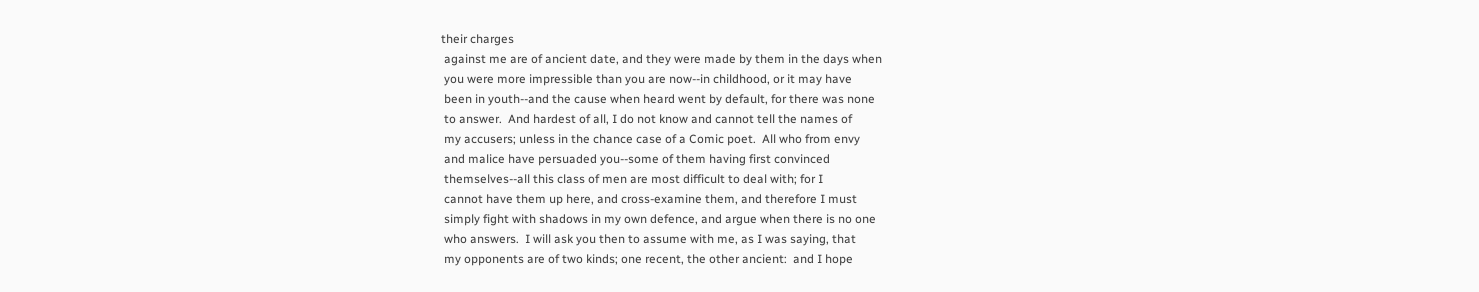their charges
 against me are of ancient date, and they were made by them in the days when
 you were more impressible than you are now--in childhood, or it may have
 been in youth--and the cause when heard went by default, for there was none
 to answer.  And hardest of all, I do not know and cannot tell the names of
 my accusers; unless in the chance case of a Comic poet.  All who from envy
 and malice have persuaded you--some of them having first convinced
 themselves--all this class of men are most difficult to deal with; for I
 cannot have them up here, and cross-examine them, and therefore I must
 simply fight with shadows in my own defence, and argue when there is no one
 who answers.  I will ask you then to assume with me, as I was saying, that
 my opponents are of two kinds; one recent, the other ancient:  and I hope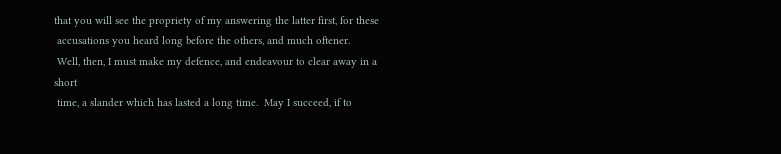that you will see the propriety of my answering the latter first, for these
 accusations you heard long before the others, and much oftener.
 Well, then, I must make my defence, and endeavour to clear away in a short
 time, a slander which has lasted a long time.  May I succeed, if to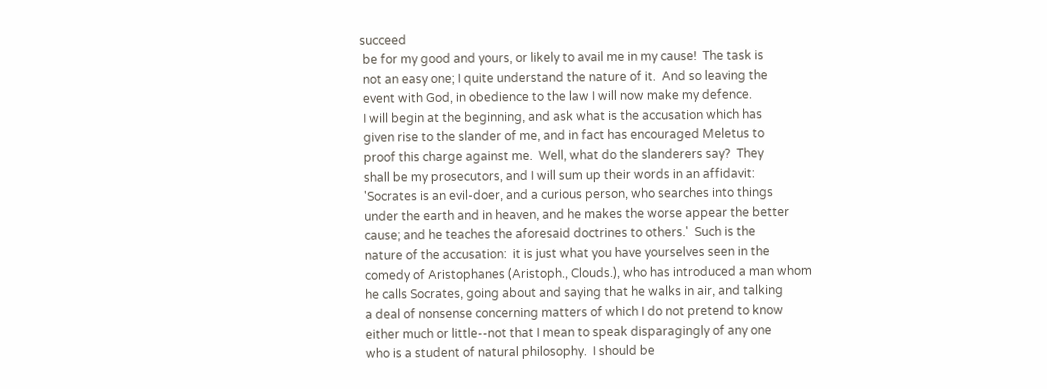succeed
 be for my good and yours, or likely to avail me in my cause!  The task is
 not an easy one; I quite understand the nature of it.  And so leaving the
 event with God, in obedience to the law I will now make my defence.
 I will begin at the beginning, and ask what is the accusation which has
 given rise to the slander of me, and in fact has encouraged Meletus to
 proof this charge against me.  Well, what do the slanderers say?  They
 shall be my prosecutors, and I will sum up their words in an affidavit:
 'Socrates is an evil-doer, and a curious person, who searches into things
 under the earth and in heaven, and he makes the worse appear the better
 cause; and he teaches the aforesaid doctrines to others.'  Such is the
 nature of the accusation:  it is just what you have yourselves seen in the
 comedy of Aristophanes (Aristoph., Clouds.), who has introduced a man whom
 he calls Socrates, going about and saying that he walks in air, and talking
 a deal of nonsense concerning matters of which I do not pretend to know
 either much or little--not that I mean to speak disparagingly of any one
 who is a student of natural philosophy.  I should be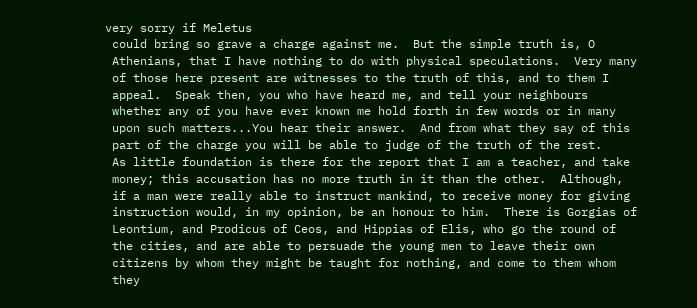very sorry if Meletus
 could bring so grave a charge against me.  But the simple truth is, O
 Athenians, that I have nothing to do with physical speculations.  Very many
 of those here present are witnesses to the truth of this, and to them I
 appeal.  Speak then, you who have heard me, and tell your neighbours
 whether any of you have ever known me hold forth in few words or in many
 upon such matters...You hear their answer.  And from what they say of this
 part of the charge you will be able to judge of the truth of the rest.
 As little foundation is there for the report that I am a teacher, and take
 money; this accusation has no more truth in it than the other.  Although,
 if a man were really able to instruct mankind, to receive money for giving
 instruction would, in my opinion, be an honour to him.  There is Gorgias of
 Leontium, and Prodicus of Ceos, and Hippias of Elis, who go the round of
 the cities, and are able to persuade the young men to leave their own
 citizens by whom they might be taught for nothing, and come to them whom
 they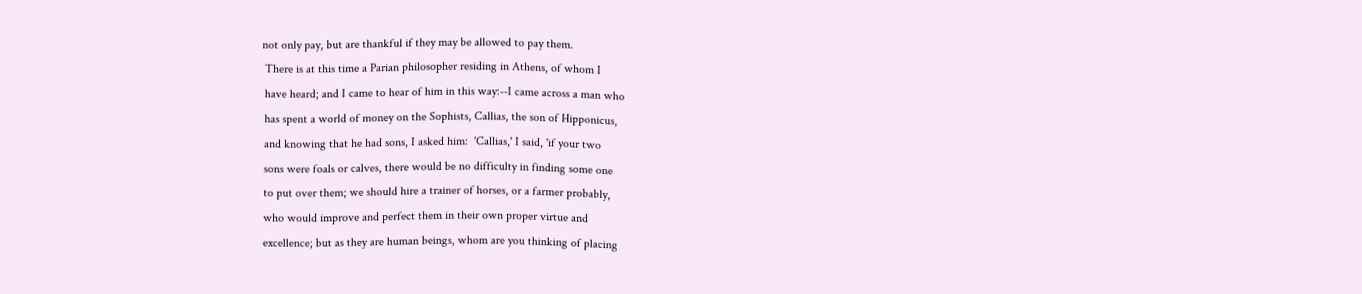not only pay, but are thankful if they may be allowed to pay them.
 There is at this time a Parian philosopher residing in Athens, of whom I
 have heard; and I came to hear of him in this way:--I came across a man who
 has spent a world of money on the Sophists, Callias, the son of Hipponicus,
 and knowing that he had sons, I asked him:  'Callias,' I said, 'if your two
 sons were foals or calves, there would be no difficulty in finding some one
 to put over them; we should hire a trainer of horses, or a farmer probably,
 who would improve and perfect them in their own proper virtue and
 excellence; but as they are human beings, whom are you thinking of placing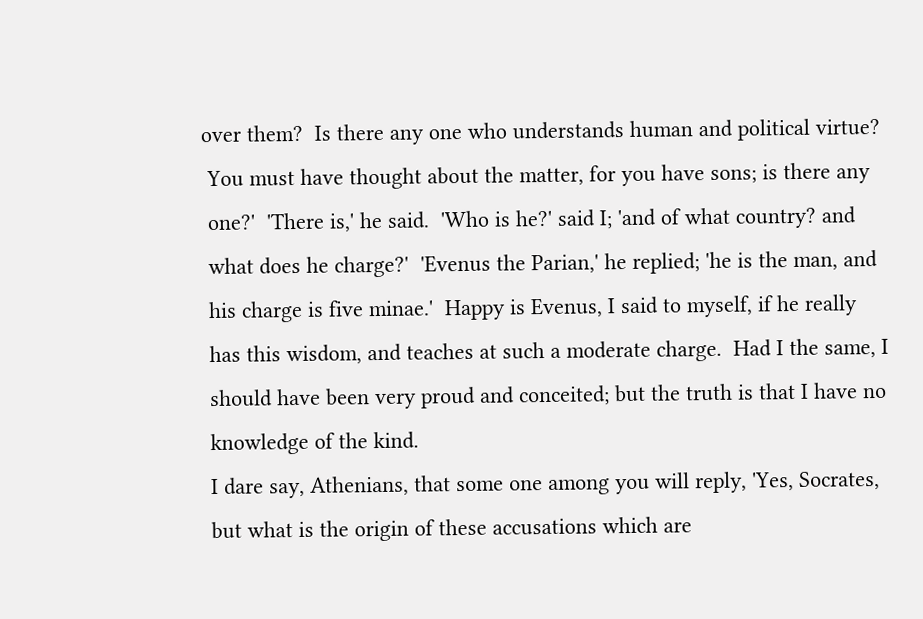over them?  Is there any one who understands human and political virtue?
 You must have thought about the matter, for you have sons; is there any
 one?'  'There is,' he said.  'Who is he?' said I; 'and of what country? and
 what does he charge?'  'Evenus the Parian,' he replied; 'he is the man, and
 his charge is five minae.'  Happy is Evenus, I said to myself, if he really
 has this wisdom, and teaches at such a moderate charge.  Had I the same, I
 should have been very proud and conceited; but the truth is that I have no
 knowledge of the kind.
 I dare say, Athenians, that some one among you will reply, 'Yes, Socrates,
 but what is the origin of these accusations which are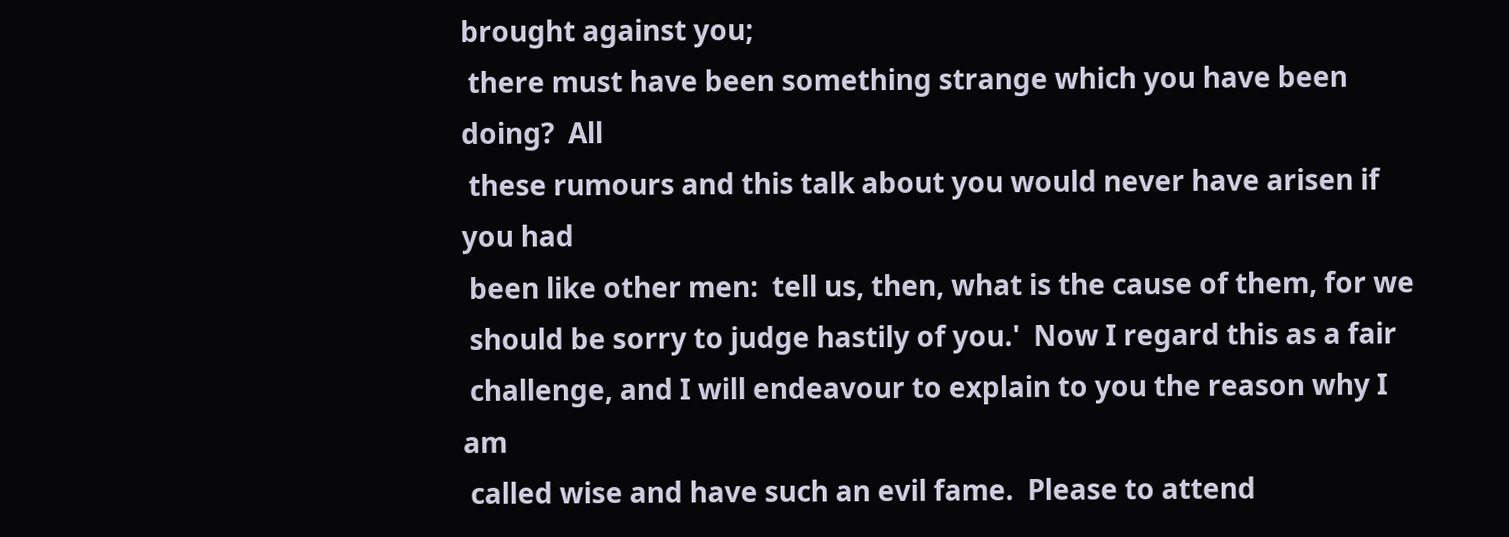brought against you;
 there must have been something strange which you have been doing?  All
 these rumours and this talk about you would never have arisen if you had
 been like other men:  tell us, then, what is the cause of them, for we
 should be sorry to judge hastily of you.'  Now I regard this as a fair
 challenge, and I will endeavour to explain to you the reason why I am
 called wise and have such an evil fame.  Please to attend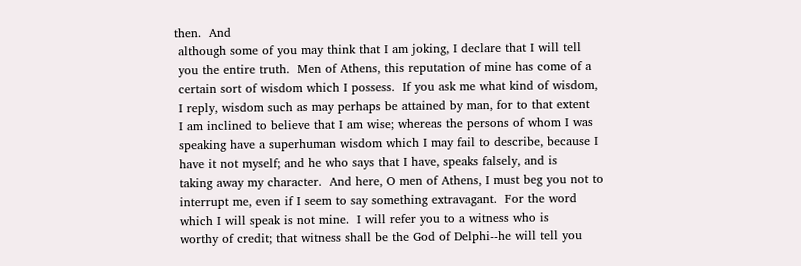then.  And
 although some of you may think that I am joking, I declare that I will tell
 you the entire truth.  Men of Athens, this reputation of mine has come of a
 certain sort of wisdom which I possess.  If you ask me what kind of wisdom,
 I reply, wisdom such as may perhaps be attained by man, for to that extent
 I am inclined to believe that I am wise; whereas the persons of whom I was
 speaking have a superhuman wisdom which I may fail to describe, because I
 have it not myself; and he who says that I have, speaks falsely, and is
 taking away my character.  And here, O men of Athens, I must beg you not to
 interrupt me, even if I seem to say something extravagant.  For the word
 which I will speak is not mine.  I will refer you to a witness who is
 worthy of credit; that witness shall be the God of Delphi--he will tell you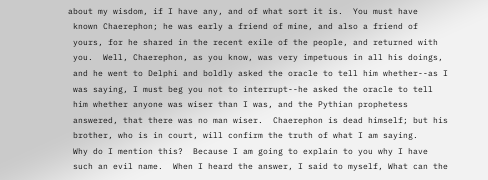about my wisdom, if I have any, and of what sort it is.  You must have
 known Chaerephon; he was early a friend of mine, and also a friend of
 yours, for he shared in the recent exile of the people, and returned with
 you.  Well, Chaerephon, as you know, was very impetuous in all his doings,
 and he went to Delphi and boldly asked the oracle to tell him whether--as I
 was saying, I must beg you not to interrupt--he asked the oracle to tell
 him whether anyone was wiser than I was, and the Pythian prophetess
 answered, that there was no man wiser.  Chaerephon is dead himself; but his
 brother, who is in court, will confirm the truth of what I am saying.
 Why do I mention this?  Because I am going to explain to you why I have
 such an evil name.  When I heard the answer, I said to myself, What can the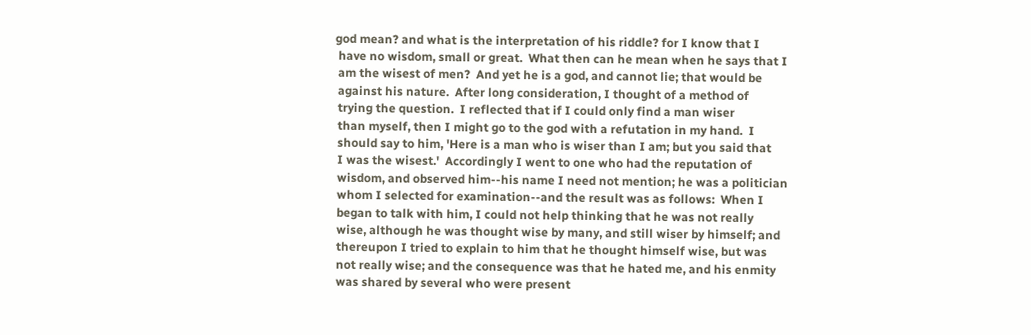god mean? and what is the interpretation of his riddle? for I know that I
 have no wisdom, small or great.  What then can he mean when he says that I
 am the wisest of men?  And yet he is a god, and cannot lie; that would be
 against his nature.  After long consideration, I thought of a method of
 trying the question.  I reflected that if I could only find a man wiser
 than myself, then I might go to the god with a refutation in my hand.  I
 should say to him, 'Here is a man who is wiser than I am; but you said that
 I was the wisest.'  Accordingly I went to one who had the reputation of
 wisdom, and observed him--his name I need not mention; he was a politician
 whom I selected for examination--and the result was as follows:  When I
 began to talk with him, I could not help thinking that he was not really
 wise, although he was thought wise by many, and still wiser by himself; and
 thereupon I tried to explain to him that he thought himself wise, but was
 not really wise; and the consequence was that he hated me, and his enmity
 was shared by several who were present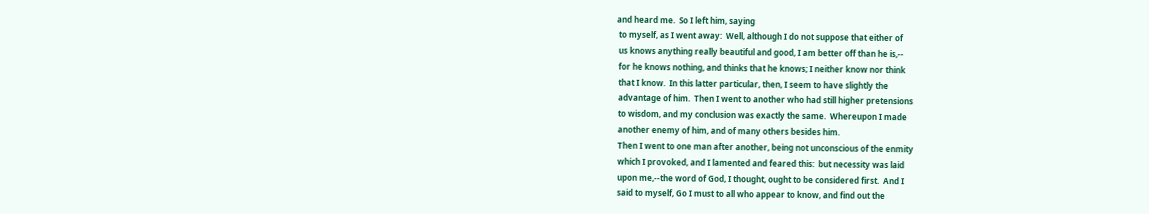and heard me.  So I left him, saying
 to myself, as I went away:  Well, although I do not suppose that either of
 us knows anything really beautiful and good, I am better off than he is,--
 for he knows nothing, and thinks that he knows; I neither know nor think
 that I know.  In this latter particular, then, I seem to have slightly the
 advantage of him.  Then I went to another who had still higher pretensions
 to wisdom, and my conclusion was exactly the same.  Whereupon I made
 another enemy of him, and of many others besides him.
 Then I went to one man after another, being not unconscious of the enmity
 which I provoked, and I lamented and feared this:  but necessity was laid
 upon me,--the word of God, I thought, ought to be considered first.  And I
 said to myself, Go I must to all who appear to know, and find out the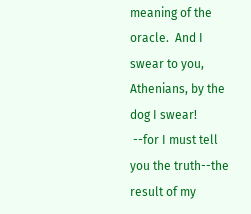meaning of the oracle.  And I swear to you, Athenians, by the dog I swear!
 --for I must tell you the truth--the result of my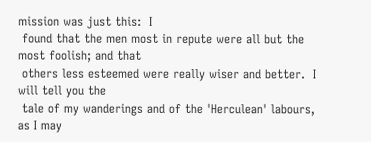mission was just this:  I
 found that the men most in repute were all but the most foolish; and that
 others less esteemed were really wiser and better.  I will tell you the
 tale of my wanderings and of the 'Herculean' labours, as I may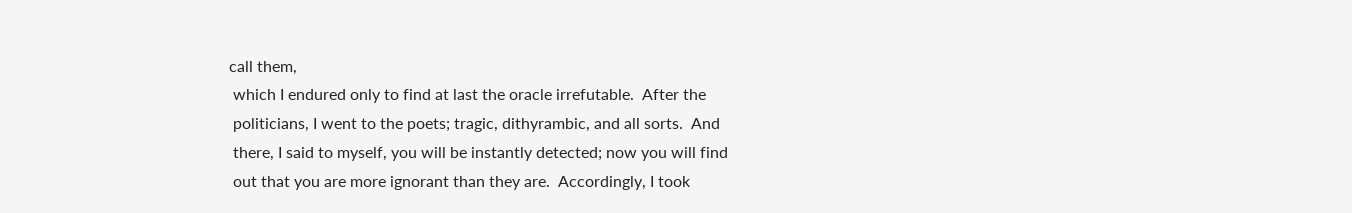call them,
 which I endured only to find at last the oracle irrefutable.  After the
 politicians, I went to the poets; tragic, dithyrambic, and all sorts.  And
 there, I said to myself, you will be instantly detected; now you will find
 out that you are more ignorant than they are.  Accordingly, I took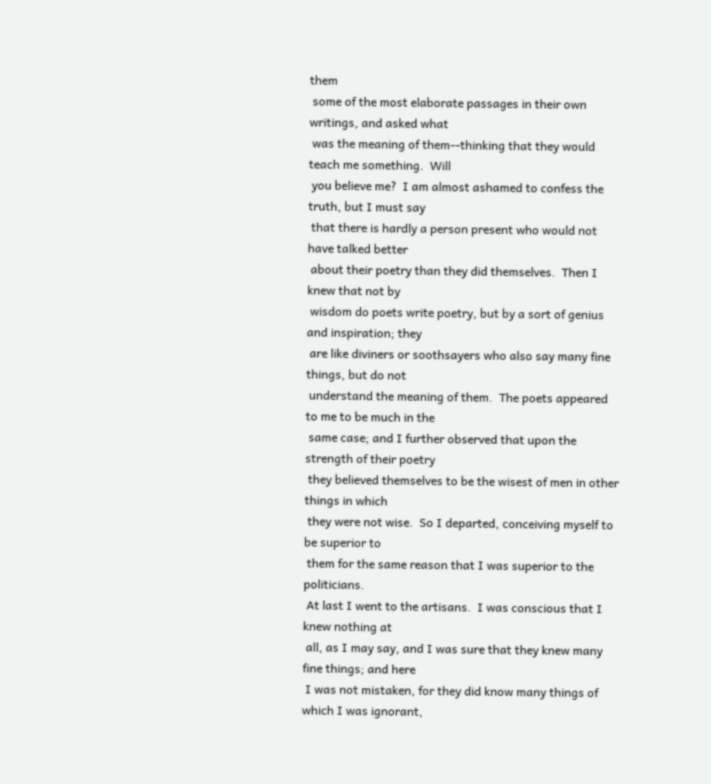them
 some of the most elaborate passages in their own writings, and asked what
 was the meaning of them--thinking that they would teach me something.  Will
 you believe me?  I am almost ashamed to confess the truth, but I must say
 that there is hardly a person present who would not have talked better
 about their poetry than they did themselves.  Then I knew that not by
 wisdom do poets write poetry, but by a sort of genius and inspiration; they
 are like diviners or soothsayers who also say many fine things, but do not
 understand the meaning of them.  The poets appeared to me to be much in the
 same case; and I further observed that upon the strength of their poetry
 they believed themselves to be the wisest of men in other things in which
 they were not wise.  So I departed, conceiving myself to be superior to
 them for the same reason that I was superior to the politicians.
 At last I went to the artisans.  I was conscious that I knew nothing at
 all, as I may say, and I was sure that they knew many fine things; and here
 I was not mistaken, for they did know many things of which I was ignorant,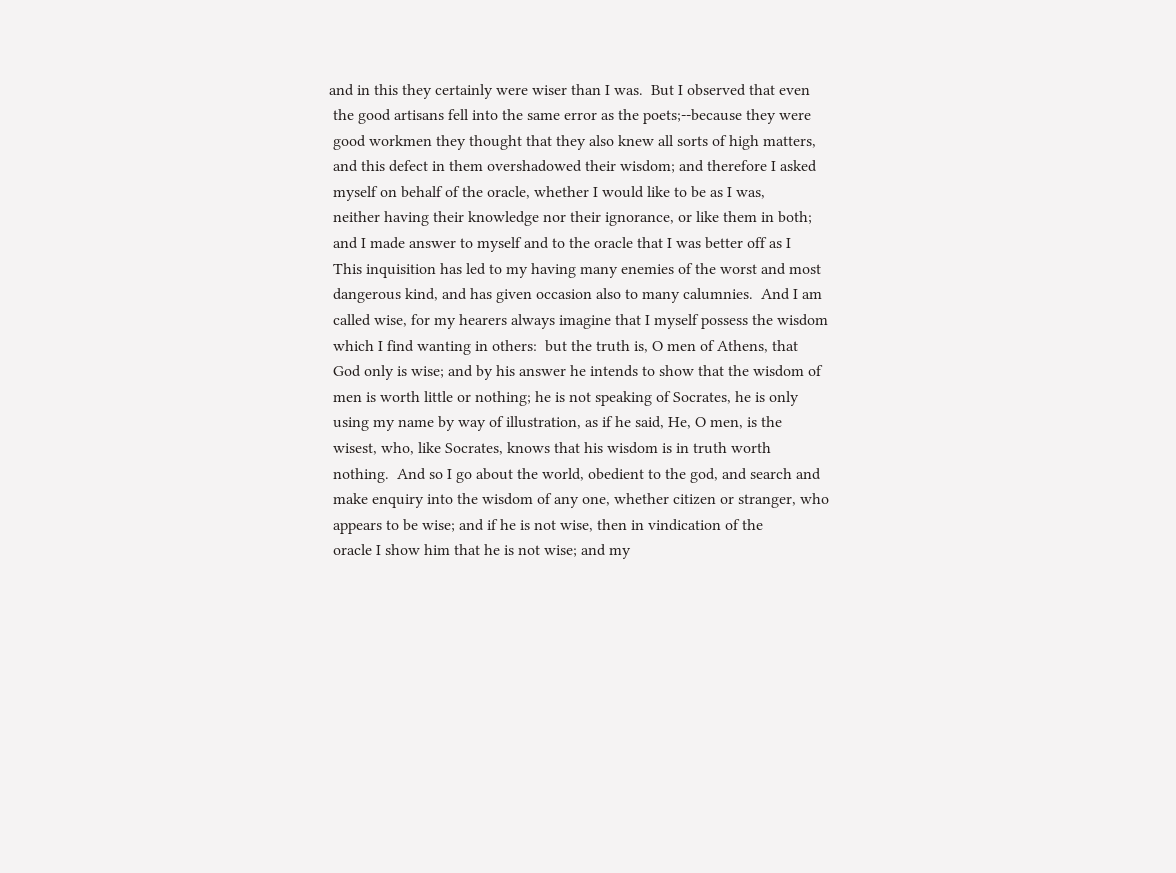and in this they certainly were wiser than I was.  But I observed that even
 the good artisans fell into the same error as the poets;--because they were
 good workmen they thought that they also knew all sorts of high matters,
 and this defect in them overshadowed their wisdom; and therefore I asked
 myself on behalf of the oracle, whether I would like to be as I was,
 neither having their knowledge nor their ignorance, or like them in both;
 and I made answer to myself and to the oracle that I was better off as I
 This inquisition has led to my having many enemies of the worst and most
 dangerous kind, and has given occasion also to many calumnies.  And I am
 called wise, for my hearers always imagine that I myself possess the wisdom
 which I find wanting in others:  but the truth is, O men of Athens, that
 God only is wise; and by his answer he intends to show that the wisdom of
 men is worth little or nothing; he is not speaking of Socrates, he is only
 using my name by way of illustration, as if he said, He, O men, is the
 wisest, who, like Socrates, knows that his wisdom is in truth worth
 nothing.  And so I go about the world, obedient to the god, and search and
 make enquiry into the wisdom of any one, whether citizen or stranger, who
 appears to be wise; and if he is not wise, then in vindication of the
 oracle I show him that he is not wise; and my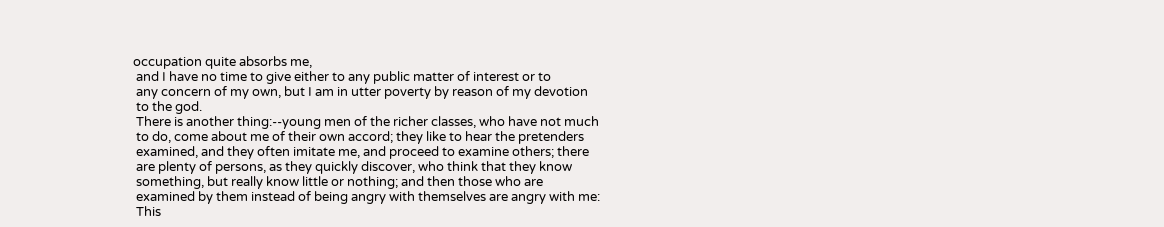occupation quite absorbs me,
 and I have no time to give either to any public matter of interest or to
 any concern of my own, but I am in utter poverty by reason of my devotion
 to the god.
 There is another thing:--young men of the richer classes, who have not much
 to do, come about me of their own accord; they like to hear the pretenders
 examined, and they often imitate me, and proceed to examine others; there
 are plenty of persons, as they quickly discover, who think that they know
 something, but really know little or nothing; and then those who are
 examined by them instead of being angry with themselves are angry with me:
 This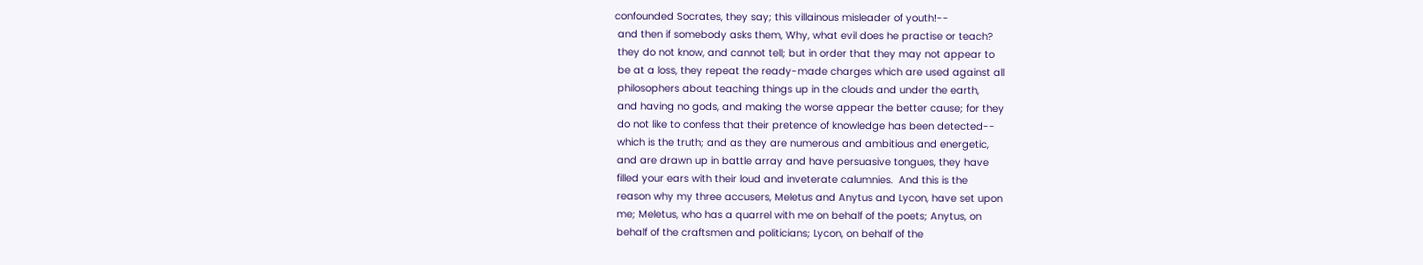confounded Socrates, they say; this villainous misleader of youth!--
 and then if somebody asks them, Why, what evil does he practise or teach?
 they do not know, and cannot tell; but in order that they may not appear to
 be at a loss, they repeat the ready-made charges which are used against all
 philosophers about teaching things up in the clouds and under the earth,
 and having no gods, and making the worse appear the better cause; for they
 do not like to confess that their pretence of knowledge has been detected--
 which is the truth; and as they are numerous and ambitious and energetic,
 and are drawn up in battle array and have persuasive tongues, they have
 filled your ears with their loud and inveterate calumnies.  And this is the
 reason why my three accusers, Meletus and Anytus and Lycon, have set upon
 me; Meletus, who has a quarrel with me on behalf of the poets; Anytus, on
 behalf of the craftsmen and politicians; Lycon, on behalf of the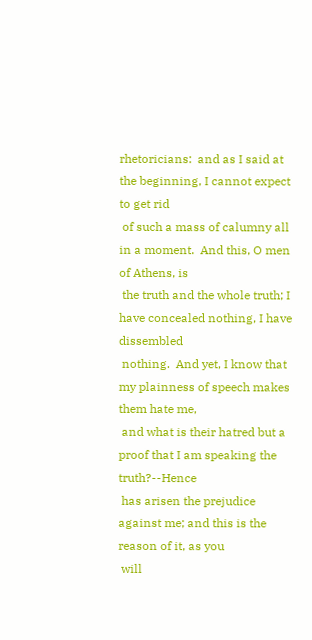rhetoricians:  and as I said at the beginning, I cannot expect to get rid
 of such a mass of calumny all in a moment.  And this, O men of Athens, is
 the truth and the whole truth; I have concealed nothing, I have dissembled
 nothing.  And yet, I know that my plainness of speech makes them hate me,
 and what is their hatred but a proof that I am speaking the truth?--Hence
 has arisen the prejudice against me; and this is the reason of it, as you
 will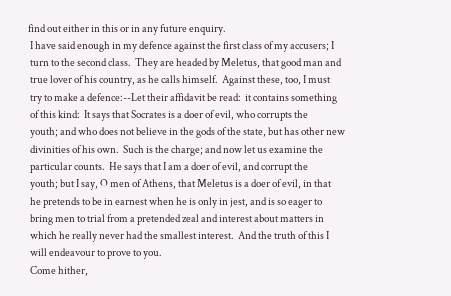find out either in this or in any future enquiry.
 I have said enough in my defence against the first class of my accusers; I
 turn to the second class.  They are headed by Meletus, that good man and
 true lover of his country, as he calls himself.  Against these, too, I must
 try to make a defence:--Let their affidavit be read:  it contains something
 of this kind:  It says that Socrates is a doer of evil, who corrupts the
 youth; and who does not believe in the gods of the state, but has other new
 divinities of his own.  Such is the charge; and now let us examine the
 particular counts.  He says that I am a doer of evil, and corrupt the
 youth; but I say, O men of Athens, that Meletus is a doer of evil, in that
 he pretends to be in earnest when he is only in jest, and is so eager to
 bring men to trial from a pretended zeal and interest about matters in
 which he really never had the smallest interest.  And the truth of this I
 will endeavour to prove to you.
 Come hither,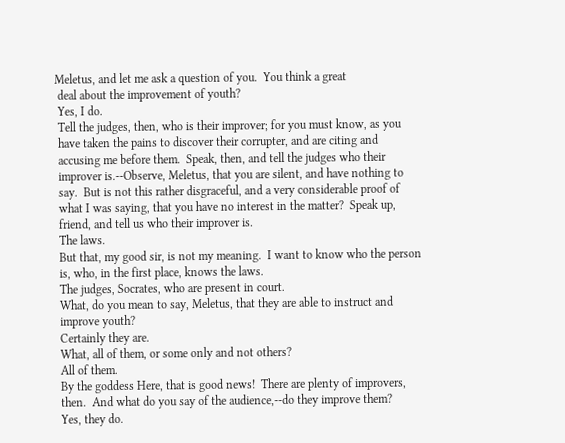Meletus, and let me ask a question of you.  You think a great
 deal about the improvement of youth?
 Yes, I do.
 Tell the judges, then, who is their improver; for you must know, as you
 have taken the pains to discover their corrupter, and are citing and
 accusing me before them.  Speak, then, and tell the judges who their
 improver is.--Observe, Meletus, that you are silent, and have nothing to
 say.  But is not this rather disgraceful, and a very considerable proof of
 what I was saying, that you have no interest in the matter?  Speak up,
 friend, and tell us who their improver is.
 The laws.
 But that, my good sir, is not my meaning.  I want to know who the person
 is, who, in the first place, knows the laws.
 The judges, Socrates, who are present in court.
 What, do you mean to say, Meletus, that they are able to instruct and
 improve youth?
 Certainly they are.
 What, all of them, or some only and not others?
 All of them.
 By the goddess Here, that is good news!  There are plenty of improvers,
 then.  And what do you say of the audience,--do they improve them?
 Yes, they do.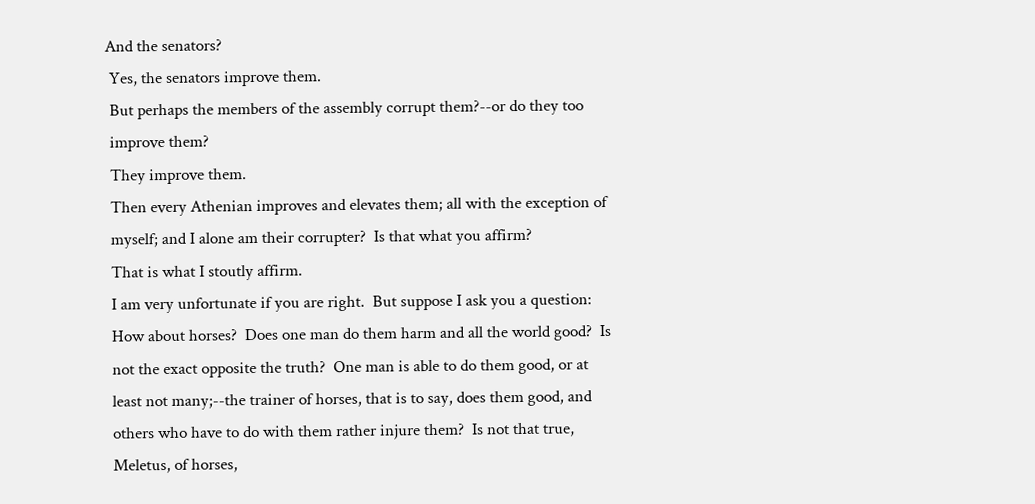And the senators?
 Yes, the senators improve them.
 But perhaps the members of the assembly corrupt them?--or do they too
 improve them?
 They improve them.
 Then every Athenian improves and elevates them; all with the exception of
 myself; and I alone am their corrupter?  Is that what you affirm?
 That is what I stoutly affirm.
 I am very unfortunate if you are right.  But suppose I ask you a question:
 How about horses?  Does one man do them harm and all the world good?  Is
 not the exact opposite the truth?  One man is able to do them good, or at
 least not many;--the trainer of horses, that is to say, does them good, and
 others who have to do with them rather injure them?  Is not that true,
 Meletus, of horses,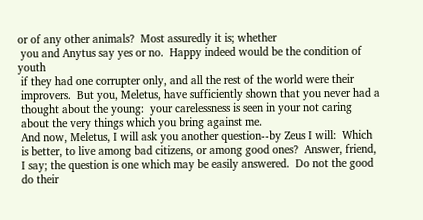or of any other animals?  Most assuredly it is; whether
 you and Anytus say yes or no.  Happy indeed would be the condition of youth
 if they had one corrupter only, and all the rest of the world were their
 improvers.  But you, Meletus, have sufficiently shown that you never had a
 thought about the young:  your carelessness is seen in your not caring
 about the very things which you bring against me.
 And now, Meletus, I will ask you another question--by Zeus I will:  Which
 is better, to live among bad citizens, or among good ones?  Answer, friend,
 I say; the question is one which may be easily answered.  Do not the good
 do their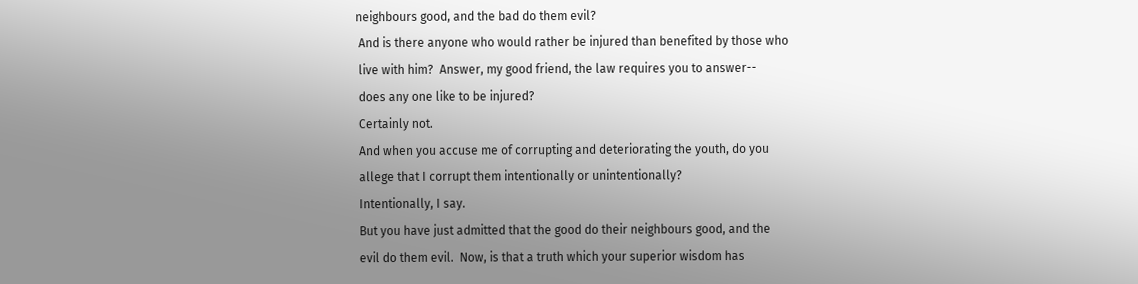neighbours good, and the bad do them evil?
 And is there anyone who would rather be injured than benefited by those who
 live with him?  Answer, my good friend, the law requires you to answer--
 does any one like to be injured?
 Certainly not.
 And when you accuse me of corrupting and deteriorating the youth, do you
 allege that I corrupt them intentionally or unintentionally?
 Intentionally, I say.
 But you have just admitted that the good do their neighbours good, and the
 evil do them evil.  Now, is that a truth which your superior wisdom has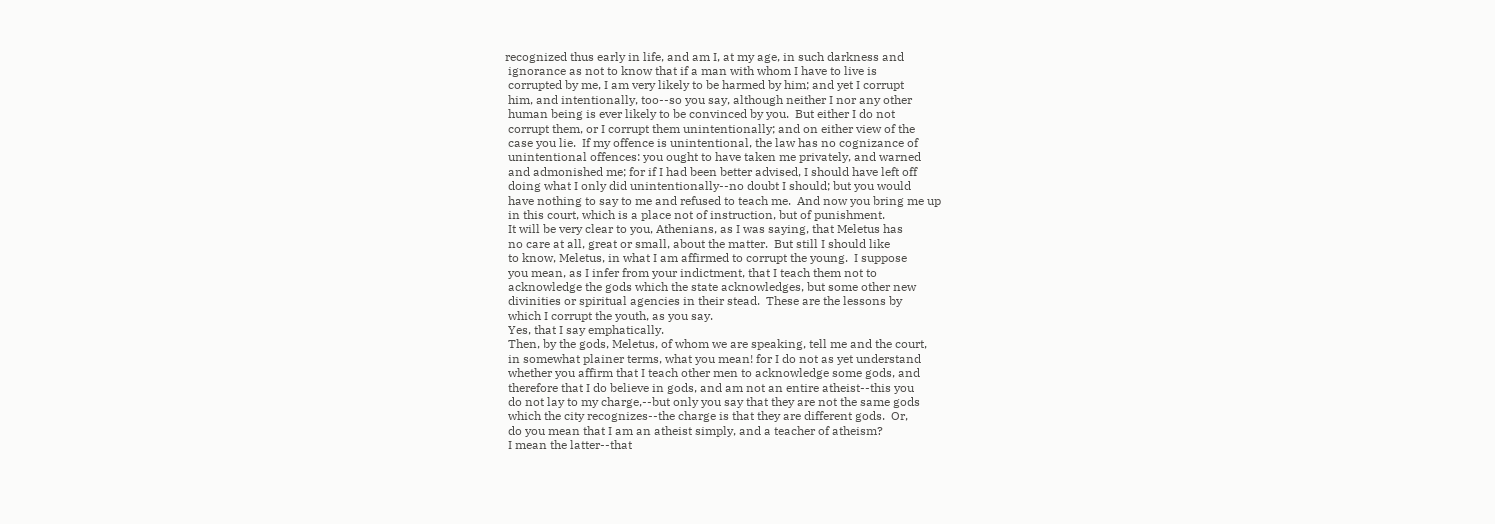recognized thus early in life, and am I, at my age, in such darkness and
 ignorance as not to know that if a man with whom I have to live is
 corrupted by me, I am very likely to be harmed by him; and yet I corrupt
 him, and intentionally, too--so you say, although neither I nor any other
 human being is ever likely to be convinced by you.  But either I do not
 corrupt them, or I corrupt them unintentionally; and on either view of the
 case you lie.  If my offence is unintentional, the law has no cognizance of
 unintentional offences: you ought to have taken me privately, and warned
 and admonished me; for if I had been better advised, I should have left off
 doing what I only did unintentionally--no doubt I should; but you would
 have nothing to say to me and refused to teach me.  And now you bring me up
 in this court, which is a place not of instruction, but of punishment.
 It will be very clear to you, Athenians, as I was saying, that Meletus has
 no care at all, great or small, about the matter.  But still I should like
 to know, Meletus, in what I am affirmed to corrupt the young.  I suppose
 you mean, as I infer from your indictment, that I teach them not to
 acknowledge the gods which the state acknowledges, but some other new
 divinities or spiritual agencies in their stead.  These are the lessons by
 which I corrupt the youth, as you say.
 Yes, that I say emphatically.
 Then, by the gods, Meletus, of whom we are speaking, tell me and the court,
 in somewhat plainer terms, what you mean! for I do not as yet understand
 whether you affirm that I teach other men to acknowledge some gods, and
 therefore that I do believe in gods, and am not an entire atheist--this you
 do not lay to my charge,--but only you say that they are not the same gods
 which the city recognizes--the charge is that they are different gods.  Or,
 do you mean that I am an atheist simply, and a teacher of atheism?
 I mean the latter--that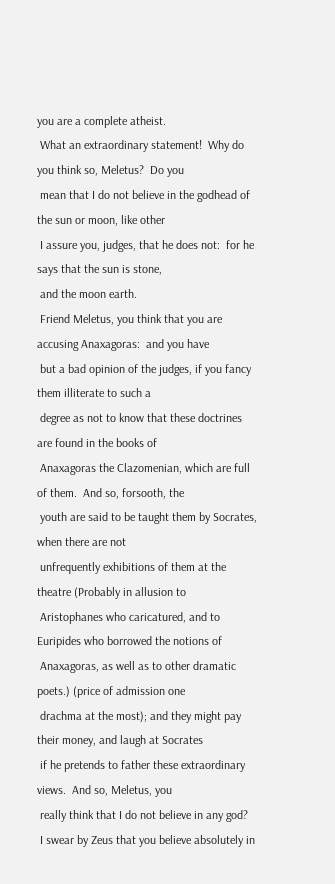you are a complete atheist.
 What an extraordinary statement!  Why do you think so, Meletus?  Do you
 mean that I do not believe in the godhead of the sun or moon, like other
 I assure you, judges, that he does not:  for he says that the sun is stone,
 and the moon earth.
 Friend Meletus, you think that you are accusing Anaxagoras:  and you have
 but a bad opinion of the judges, if you fancy them illiterate to such a
 degree as not to know that these doctrines are found in the books of
 Anaxagoras the Clazomenian, which are full of them.  And so, forsooth, the
 youth are said to be taught them by Socrates, when there are not
 unfrequently exhibitions of them at the theatre (Probably in allusion to
 Aristophanes who caricatured, and to Euripides who borrowed the notions of
 Anaxagoras, as well as to other dramatic poets.) (price of admission one
 drachma at the most); and they might pay their money, and laugh at Socrates
 if he pretends to father these extraordinary views.  And so, Meletus, you
 really think that I do not believe in any god?
 I swear by Zeus that you believe absolutely in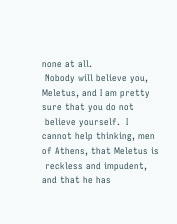none at all.
 Nobody will believe you, Meletus, and I am pretty sure that you do not
 believe yourself.  I cannot help thinking, men of Athens, that Meletus is
 reckless and impudent, and that he has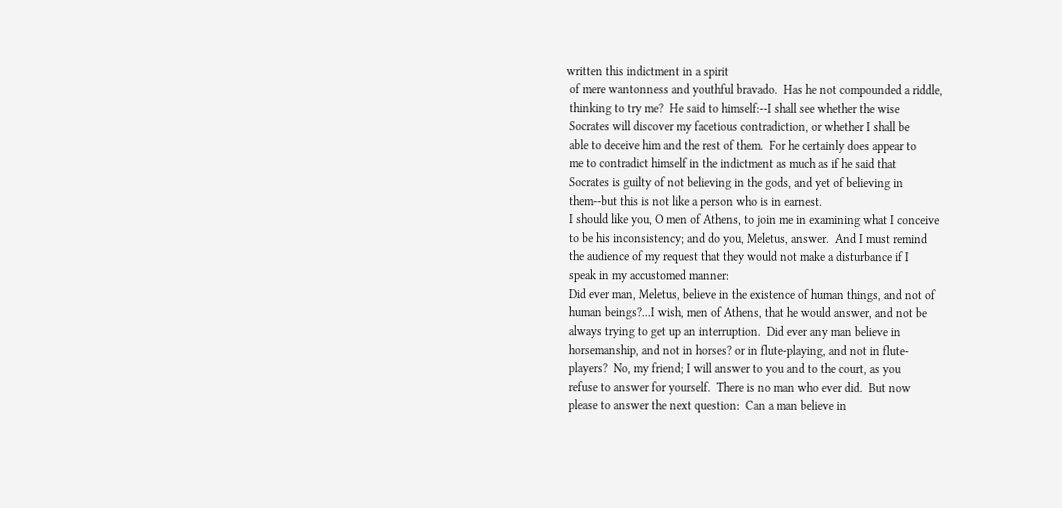written this indictment in a spirit
 of mere wantonness and youthful bravado.  Has he not compounded a riddle,
 thinking to try me?  He said to himself:--I shall see whether the wise
 Socrates will discover my facetious contradiction, or whether I shall be
 able to deceive him and the rest of them.  For he certainly does appear to
 me to contradict himself in the indictment as much as if he said that
 Socrates is guilty of not believing in the gods, and yet of believing in
 them--but this is not like a person who is in earnest.
 I should like you, O men of Athens, to join me in examining what I conceive
 to be his inconsistency; and do you, Meletus, answer.  And I must remind
 the audience of my request that they would not make a disturbance if I
 speak in my accustomed manner:
 Did ever man, Meletus, believe in the existence of human things, and not of
 human beings?...I wish, men of Athens, that he would answer, and not be
 always trying to get up an interruption.  Did ever any man believe in
 horsemanship, and not in horses? or in flute-playing, and not in flute-
 players?  No, my friend; I will answer to you and to the court, as you
 refuse to answer for yourself.  There is no man who ever did.  But now
 please to answer the next question:  Can a man believe in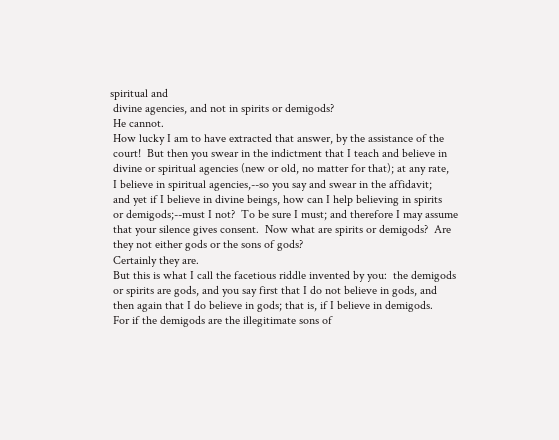spiritual and
 divine agencies, and not in spirits or demigods?
 He cannot.
 How lucky I am to have extracted that answer, by the assistance of the
 court!  But then you swear in the indictment that I teach and believe in
 divine or spiritual agencies (new or old, no matter for that); at any rate,
 I believe in spiritual agencies,--so you say and swear in the affidavit;
 and yet if I believe in divine beings, how can I help believing in spirits
 or demigods;--must I not?  To be sure I must; and therefore I may assume
 that your silence gives consent.  Now what are spirits or demigods?  Are
 they not either gods or the sons of gods?
 Certainly they are.
 But this is what I call the facetious riddle invented by you:  the demigods
 or spirits are gods, and you say first that I do not believe in gods, and
 then again that I do believe in gods; that is, if I believe in demigods.
 For if the demigods are the illegitimate sons of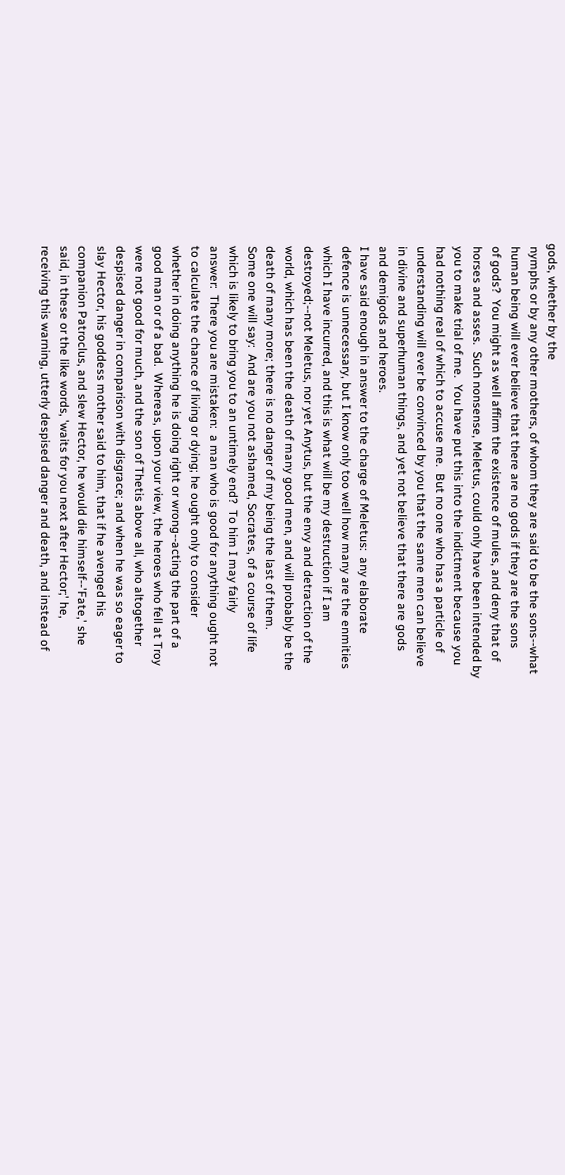gods, whether by the
 nymphs or by any other mothers, of whom they are said to be the sons--what
 human being will ever believe that there are no gods if they are the sons
 of gods?  You might as well affirm the existence of mules, and deny that of
 horses and asses.  Such nonsense, Meletus, could only have been intended by
 you to make trial of me.  You have put this into the indictment because you
 had nothing real of which to accuse me.  But no one who has a particle of
 understanding will ever be convinced by you that the same men can believe
 in divine and superhuman things, and yet not believe that there are gods
 and demigods and heroes.
 I have said enough in answer to the charge of Meletus:  any elaborate
 defence is unnecessary, but I know only too well how many are the enmities
 which I have incurred, and this is what will be my destruction if I am
 destroyed;--not Meletus, nor yet Anytus, but the envy and detraction of the
 world, which has been the death of many good men, and will probably be the
 death of many more; there is no danger of my being the last of them.
 Some one will say:  And are you not ashamed, Socrates, of a course of life
 which is likely to bring you to an untimely end?  To him I may fairly
 answer:  There you are mistaken:  a man who is good for anything ought not
 to calculate the chance of living or dying; he ought only to consider
 whether in doing anything he is doing right or wrong--acting the part of a
 good man or of a bad.  Whereas, upon your view, the heroes who fell at Troy
 were not good for much, and the son of Thetis above all, who altogether
 despised danger in comparison with disgrace; and when he was so eager to
 slay Hector, his goddess mother said to him, that if he avenged his
 companion Patroclus, and slew Hector, he would die himself--'Fate,' she
 said, in these or the like words, 'waits for you next after Hector;' he,
 receiving this warning, utterly despised danger and death, and instead of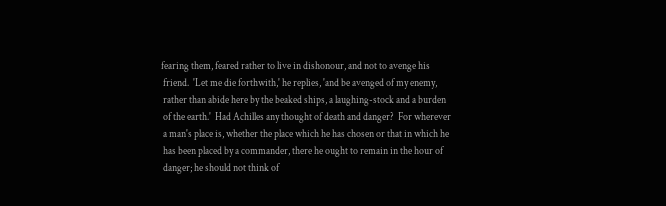fearing them, feared rather to live in dishonour, and not to avenge his
 friend.  'Let me die forthwith,' he replies, 'and be avenged of my enemy,
 rather than abide here by the beaked ships, a laughing-stock and a burden
 of the earth.'  Had Achilles any thought of death and danger?  For wherever
 a man's place is, whether the place which he has chosen or that in which he
 has been placed by a commander, there he ought to remain in the hour of
 danger; he should not think of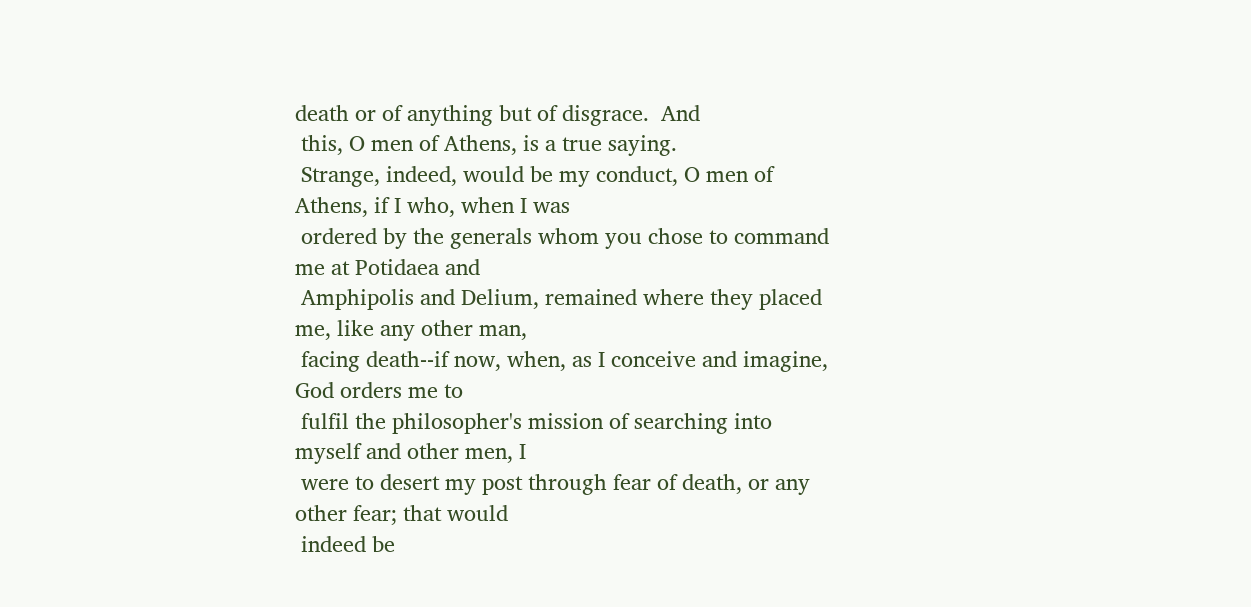death or of anything but of disgrace.  And
 this, O men of Athens, is a true saying.
 Strange, indeed, would be my conduct, O men of Athens, if I who, when I was
 ordered by the generals whom you chose to command me at Potidaea and
 Amphipolis and Delium, remained where they placed me, like any other man,
 facing death--if now, when, as I conceive and imagine, God orders me to
 fulfil the philosopher's mission of searching into myself and other men, I
 were to desert my post through fear of death, or any other fear; that would
 indeed be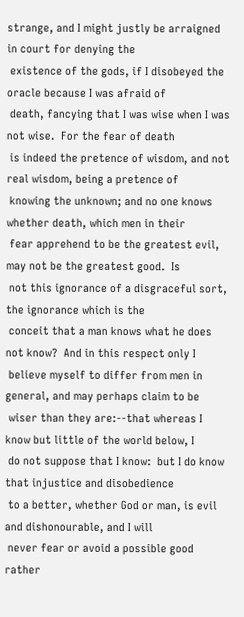strange, and I might justly be arraigned in court for denying the
 existence of the gods, if I disobeyed the oracle because I was afraid of
 death, fancying that I was wise when I was not wise.  For the fear of death
 is indeed the pretence of wisdom, and not real wisdom, being a pretence of
 knowing the unknown; and no one knows whether death, which men in their
 fear apprehend to be the greatest evil, may not be the greatest good.  Is
 not this ignorance of a disgraceful sort, the ignorance which is the
 conceit that a man knows what he does not know?  And in this respect only I
 believe myself to differ from men in general, and may perhaps claim to be
 wiser than they are:--that whereas I know but little of the world below, I
 do not suppose that I know:  but I do know that injustice and disobedience
 to a better, whether God or man, is evil and dishonourable, and I will
 never fear or avoid a possible good rather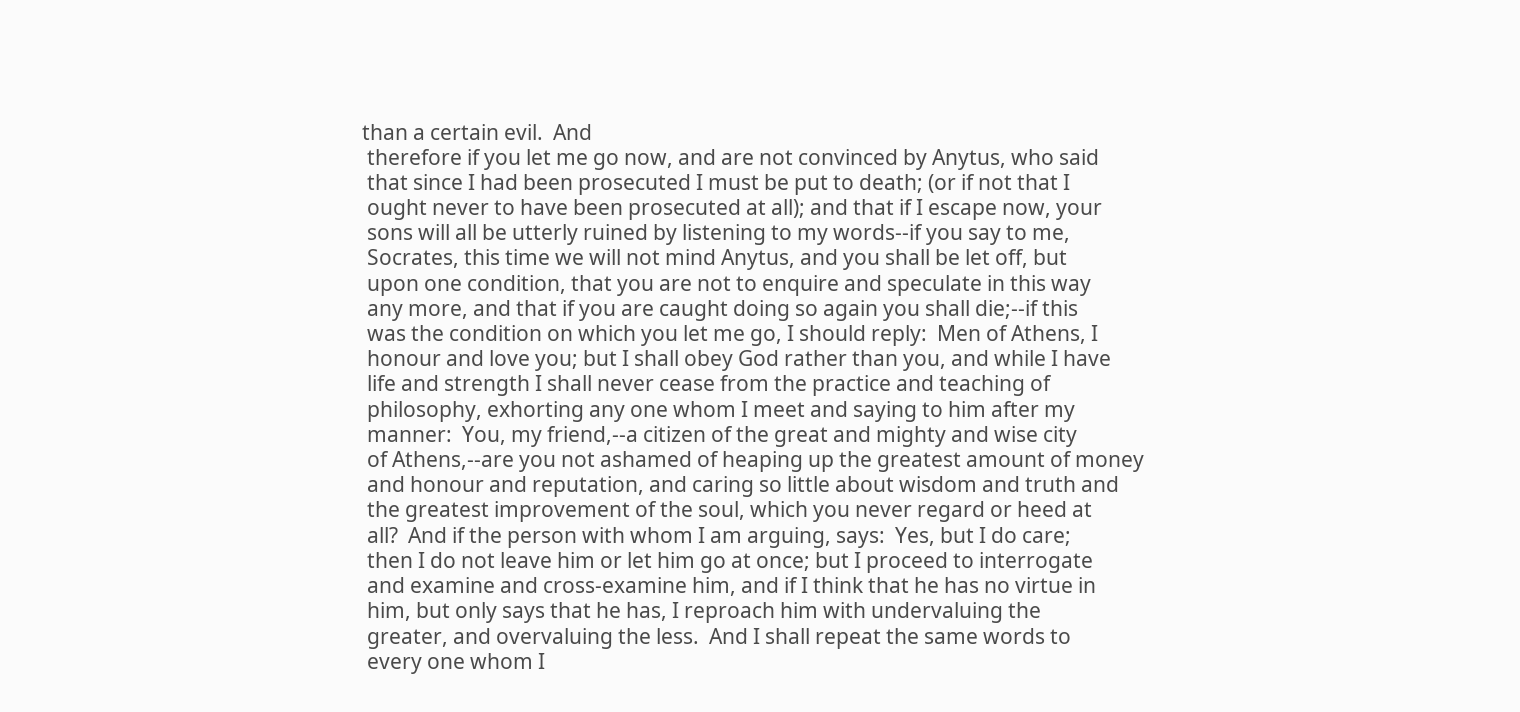than a certain evil.  And
 therefore if you let me go now, and are not convinced by Anytus, who said
 that since I had been prosecuted I must be put to death; (or if not that I
 ought never to have been prosecuted at all); and that if I escape now, your
 sons will all be utterly ruined by listening to my words--if you say to me,
 Socrates, this time we will not mind Anytus, and you shall be let off, but
 upon one condition, that you are not to enquire and speculate in this way
 any more, and that if you are caught doing so again you shall die;--if this
 was the condition on which you let me go, I should reply:  Men of Athens, I
 honour and love you; but I shall obey God rather than you, and while I have
 life and strength I shall never cease from the practice and teaching of
 philosophy, exhorting any one whom I meet and saying to him after my
 manner:  You, my friend,--a citizen of the great and mighty and wise city
 of Athens,--are you not ashamed of heaping up the greatest amount of money
 and honour and reputation, and caring so little about wisdom and truth and
 the greatest improvement of the soul, which you never regard or heed at
 all?  And if the person with whom I am arguing, says:  Yes, but I do care;
 then I do not leave him or let him go at once; but I proceed to interrogate
 and examine and cross-examine him, and if I think that he has no virtue in
 him, but only says that he has, I reproach him with undervaluing the
 greater, and overvaluing the less.  And I shall repeat the same words to
 every one whom I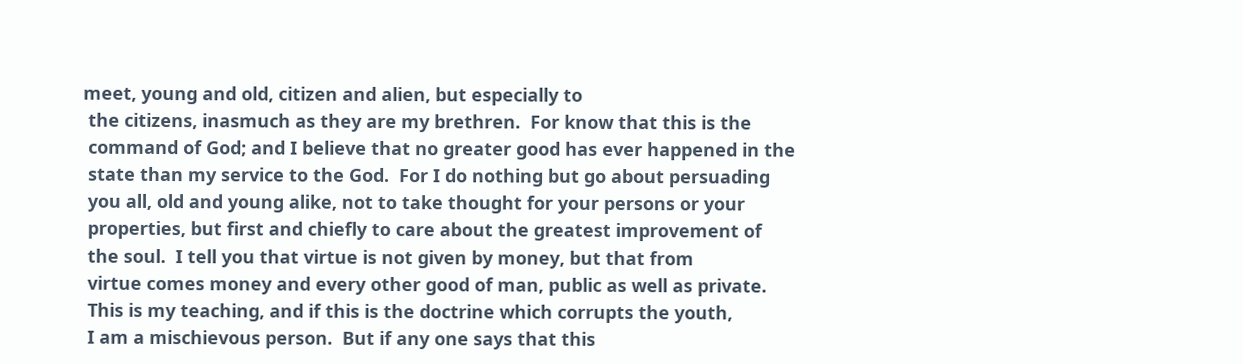meet, young and old, citizen and alien, but especially to
 the citizens, inasmuch as they are my brethren.  For know that this is the
 command of God; and I believe that no greater good has ever happened in the
 state than my service to the God.  For I do nothing but go about persuading
 you all, old and young alike, not to take thought for your persons or your
 properties, but first and chiefly to care about the greatest improvement of
 the soul.  I tell you that virtue is not given by money, but that from
 virtue comes money and every other good of man, public as well as private.
 This is my teaching, and if this is the doctrine which corrupts the youth,
 I am a mischievous person.  But if any one says that this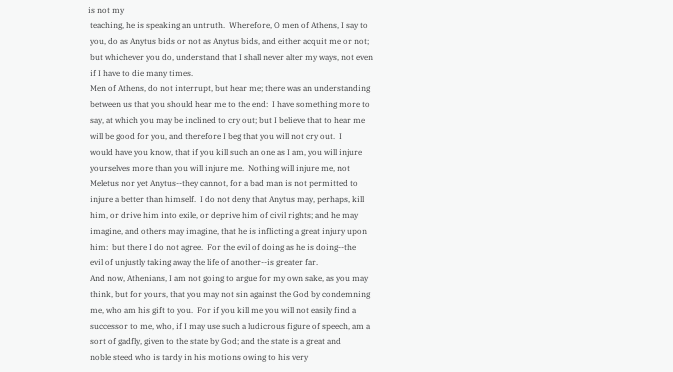is not my
 teaching, he is speaking an untruth.  Wherefore, O men of Athens, I say to
 you, do as Anytus bids or not as Anytus bids, and either acquit me or not;
 but whichever you do, understand that I shall never alter my ways, not even
 if I have to die many times.
 Men of Athens, do not interrupt, but hear me; there was an understanding
 between us that you should hear me to the end:  I have something more to
 say, at which you may be inclined to cry out; but I believe that to hear me
 will be good for you, and therefore I beg that you will not cry out.  I
 would have you know, that if you kill such an one as I am, you will injure
 yourselves more than you will injure me.  Nothing will injure me, not
 Meletus nor yet Anytus--they cannot, for a bad man is not permitted to
 injure a better than himself.  I do not deny that Anytus may, perhaps, kill
 him, or drive him into exile, or deprive him of civil rights; and he may
 imagine, and others may imagine, that he is inflicting a great injury upon
 him:  but there I do not agree.  For the evil of doing as he is doing--the
 evil of unjustly taking away the life of another--is greater far.
 And now, Athenians, I am not going to argue for my own sake, as you may
 think, but for yours, that you may not sin against the God by condemning
 me, who am his gift to you.  For if you kill me you will not easily find a
 successor to me, who, if I may use such a ludicrous figure of speech, am a
 sort of gadfly, given to the state by God; and the state is a great and
 noble steed who is tardy in his motions owing to his very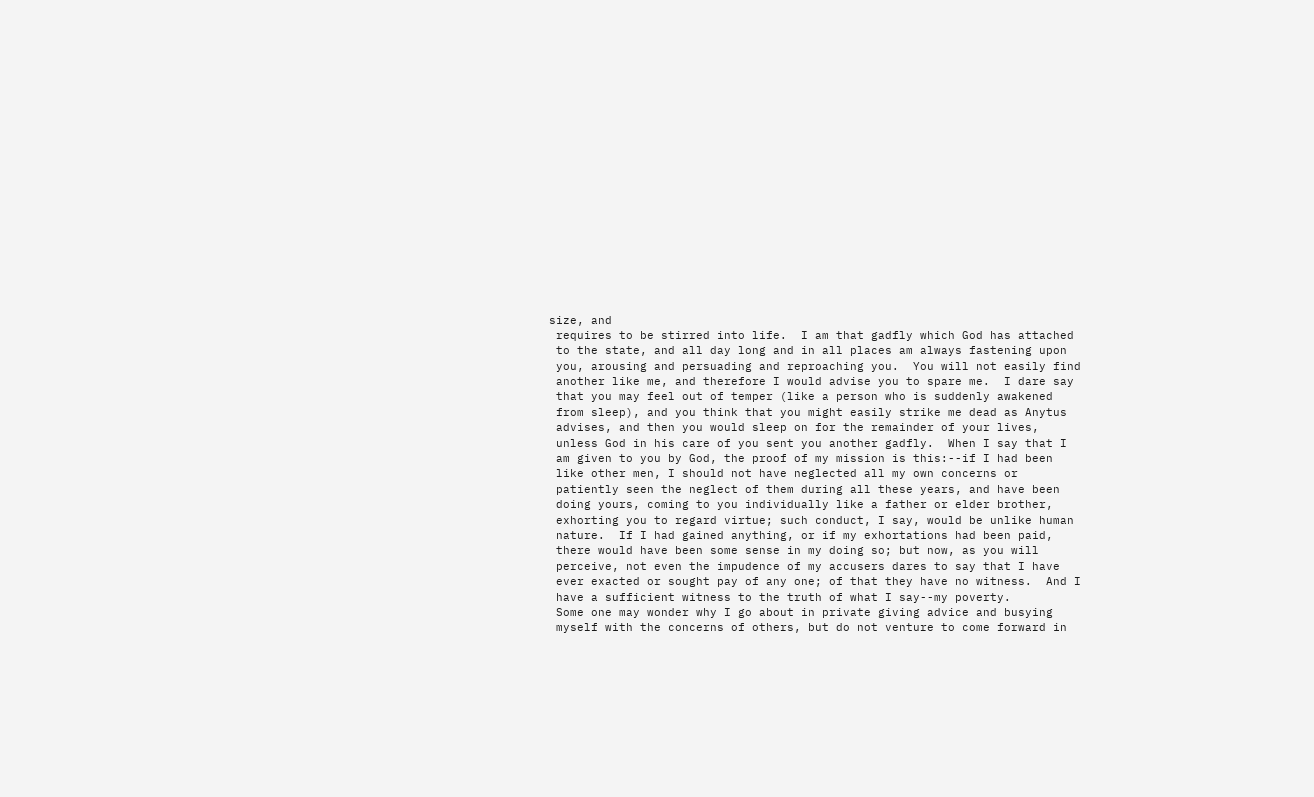size, and
 requires to be stirred into life.  I am that gadfly which God has attached
 to the state, and all day long and in all places am always fastening upon
 you, arousing and persuading and reproaching you.  You will not easily find
 another like me, and therefore I would advise you to spare me.  I dare say
 that you may feel out of temper (like a person who is suddenly awakened
 from sleep), and you think that you might easily strike me dead as Anytus
 advises, and then you would sleep on for the remainder of your lives,
 unless God in his care of you sent you another gadfly.  When I say that I
 am given to you by God, the proof of my mission is this:--if I had been
 like other men, I should not have neglected all my own concerns or
 patiently seen the neglect of them during all these years, and have been
 doing yours, coming to you individually like a father or elder brother,
 exhorting you to regard virtue; such conduct, I say, would be unlike human
 nature.  If I had gained anything, or if my exhortations had been paid,
 there would have been some sense in my doing so; but now, as you will
 perceive, not even the impudence of my accusers dares to say that I have
 ever exacted or sought pay of any one; of that they have no witness.  And I
 have a sufficient witness to the truth of what I say--my poverty.
 Some one may wonder why I go about in private giving advice and busying
 myself with the concerns of others, but do not venture to come forward in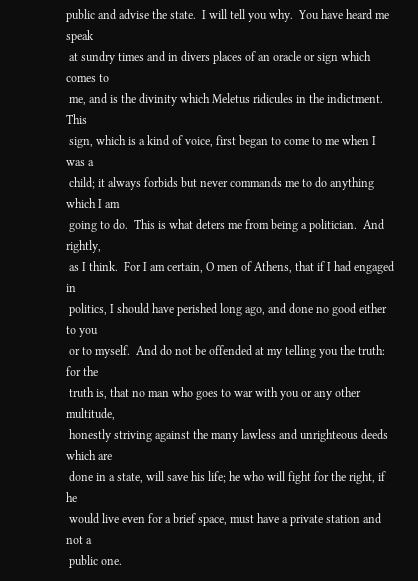public and advise the state.  I will tell you why.  You have heard me speak
 at sundry times and in divers places of an oracle or sign which comes to
 me, and is the divinity which Meletus ridicules in the indictment.  This
 sign, which is a kind of voice, first began to come to me when I was a
 child; it always forbids but never commands me to do anything which I am
 going to do.  This is what deters me from being a politician.  And rightly,
 as I think.  For I am certain, O men of Athens, that if I had engaged in
 politics, I should have perished long ago, and done no good either to you
 or to myself.  And do not be offended at my telling you the truth:  for the
 truth is, that no man who goes to war with you or any other multitude,
 honestly striving against the many lawless and unrighteous deeds which are
 done in a state, will save his life; he who will fight for the right, if he
 would live even for a brief space, must have a private station and not a
 public one.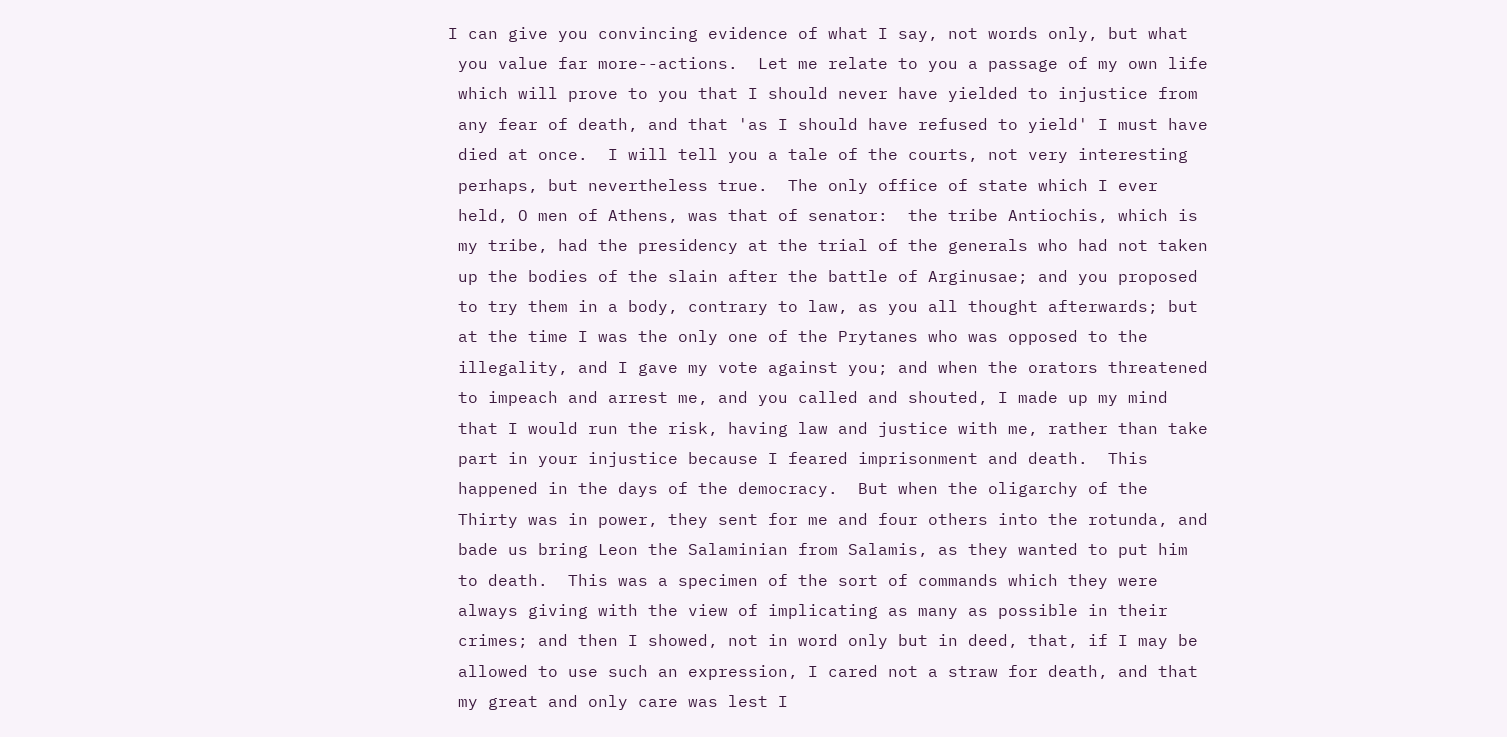I can give you convincing evidence of what I say, not words only, but what
 you value far more--actions.  Let me relate to you a passage of my own life
 which will prove to you that I should never have yielded to injustice from
 any fear of death, and that 'as I should have refused to yield' I must have
 died at once.  I will tell you a tale of the courts, not very interesting
 perhaps, but nevertheless true.  The only office of state which I ever
 held, O men of Athens, was that of senator:  the tribe Antiochis, which is
 my tribe, had the presidency at the trial of the generals who had not taken
 up the bodies of the slain after the battle of Arginusae; and you proposed
 to try them in a body, contrary to law, as you all thought afterwards; but
 at the time I was the only one of the Prytanes who was opposed to the
 illegality, and I gave my vote against you; and when the orators threatened
 to impeach and arrest me, and you called and shouted, I made up my mind
 that I would run the risk, having law and justice with me, rather than take
 part in your injustice because I feared imprisonment and death.  This
 happened in the days of the democracy.  But when the oligarchy of the
 Thirty was in power, they sent for me and four others into the rotunda, and
 bade us bring Leon the Salaminian from Salamis, as they wanted to put him
 to death.  This was a specimen of the sort of commands which they were
 always giving with the view of implicating as many as possible in their
 crimes; and then I showed, not in word only but in deed, that, if I may be
 allowed to use such an expression, I cared not a straw for death, and that
 my great and only care was lest I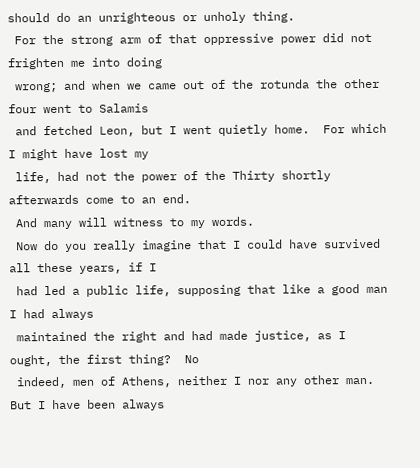should do an unrighteous or unholy thing.
 For the strong arm of that oppressive power did not frighten me into doing
 wrong; and when we came out of the rotunda the other four went to Salamis
 and fetched Leon, but I went quietly home.  For which I might have lost my
 life, had not the power of the Thirty shortly afterwards come to an end.
 And many will witness to my words.
 Now do you really imagine that I could have survived all these years, if I
 had led a public life, supposing that like a good man I had always
 maintained the right and had made justice, as I ought, the first thing?  No
 indeed, men of Athens, neither I nor any other man.  But I have been always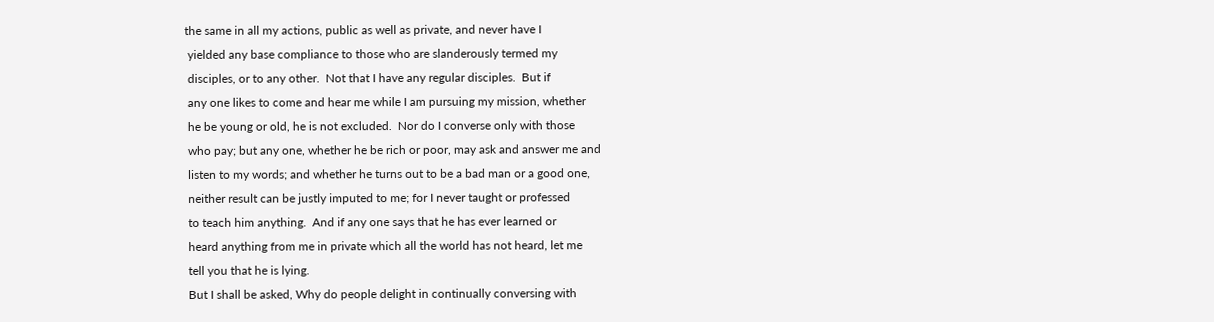the same in all my actions, public as well as private, and never have I
 yielded any base compliance to those who are slanderously termed my
 disciples, or to any other.  Not that I have any regular disciples.  But if
 any one likes to come and hear me while I am pursuing my mission, whether
 he be young or old, he is not excluded.  Nor do I converse only with those
 who pay; but any one, whether he be rich or poor, may ask and answer me and
 listen to my words; and whether he turns out to be a bad man or a good one,
 neither result can be justly imputed to me; for I never taught or professed
 to teach him anything.  And if any one says that he has ever learned or
 heard anything from me in private which all the world has not heard, let me
 tell you that he is lying.
 But I shall be asked, Why do people delight in continually conversing with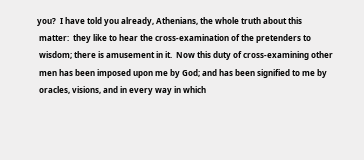you?  I have told you already, Athenians, the whole truth about this
 matter:  they like to hear the cross-examination of the pretenders to
 wisdom; there is amusement in it.  Now this duty of cross-examining other
 men has been imposed upon me by God; and has been signified to me by
 oracles, visions, and in every way in which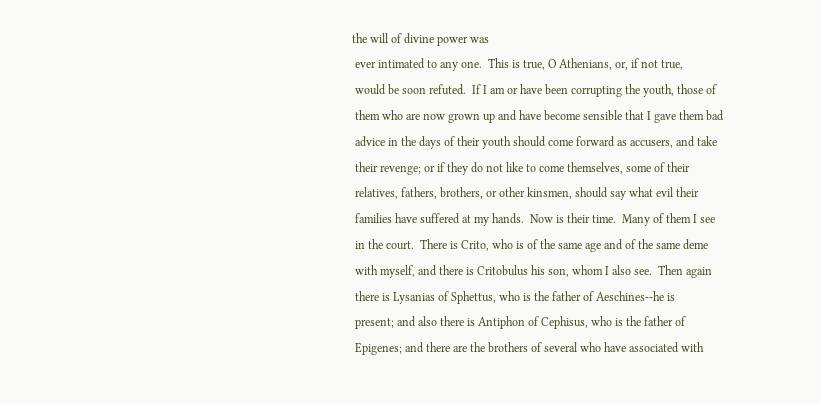the will of divine power was
 ever intimated to any one.  This is true, O Athenians, or, if not true,
 would be soon refuted.  If I am or have been corrupting the youth, those of
 them who are now grown up and have become sensible that I gave them bad
 advice in the days of their youth should come forward as accusers, and take
 their revenge; or if they do not like to come themselves, some of their
 relatives, fathers, brothers, or other kinsmen, should say what evil their
 families have suffered at my hands.  Now is their time.  Many of them I see
 in the court.  There is Crito, who is of the same age and of the same deme
 with myself, and there is Critobulus his son, whom I also see.  Then again
 there is Lysanias of Sphettus, who is the father of Aeschines--he is
 present; and also there is Antiphon of Cephisus, who is the father of
 Epigenes; and there are the brothers of several who have associated with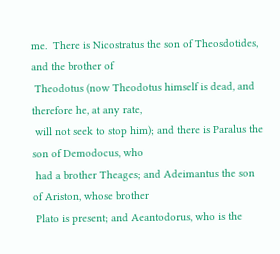me.  There is Nicostratus the son of Theosdotides, and the brother of
 Theodotus (now Theodotus himself is dead, and therefore he, at any rate,
 will not seek to stop him); and there is Paralus the son of Demodocus, who
 had a brother Theages; and Adeimantus the son of Ariston, whose brother
 Plato is present; and Aeantodorus, who is the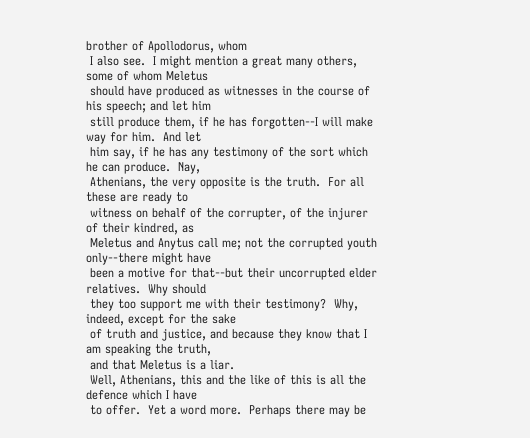brother of Apollodorus, whom
 I also see.  I might mention a great many others, some of whom Meletus
 should have produced as witnesses in the course of his speech; and let him
 still produce them, if he has forgotten--I will make way for him.  And let
 him say, if he has any testimony of the sort which he can produce.  Nay,
 Athenians, the very opposite is the truth.  For all these are ready to
 witness on behalf of the corrupter, of the injurer of their kindred, as
 Meletus and Anytus call me; not the corrupted youth only--there might have
 been a motive for that--but their uncorrupted elder relatives.  Why should
 they too support me with their testimony?  Why, indeed, except for the sake
 of truth and justice, and because they know that I am speaking the truth,
 and that Meletus is a liar.
 Well, Athenians, this and the like of this is all the defence which I have
 to offer.  Yet a word more.  Perhaps there may be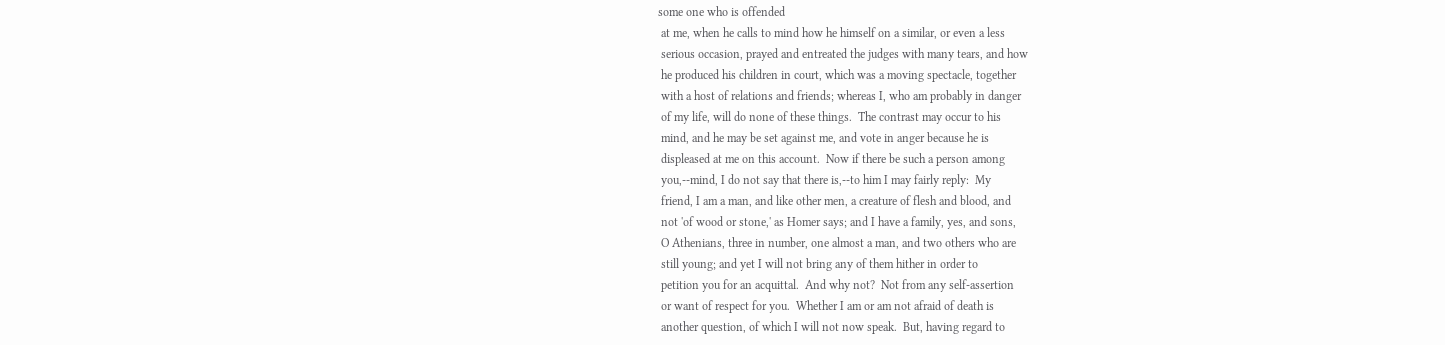some one who is offended
 at me, when he calls to mind how he himself on a similar, or even a less
 serious occasion, prayed and entreated the judges with many tears, and how
 he produced his children in court, which was a moving spectacle, together
 with a host of relations and friends; whereas I, who am probably in danger
 of my life, will do none of these things.  The contrast may occur to his
 mind, and he may be set against me, and vote in anger because he is
 displeased at me on this account.  Now if there be such a person among
 you,--mind, I do not say that there is,--to him I may fairly reply:  My
 friend, I am a man, and like other men, a creature of flesh and blood, and
 not 'of wood or stone,' as Homer says; and I have a family, yes, and sons,
 O Athenians, three in number, one almost a man, and two others who are
 still young; and yet I will not bring any of them hither in order to
 petition you for an acquittal.  And why not?  Not from any self-assertion
 or want of respect for you.  Whether I am or am not afraid of death is
 another question, of which I will not now speak.  But, having regard to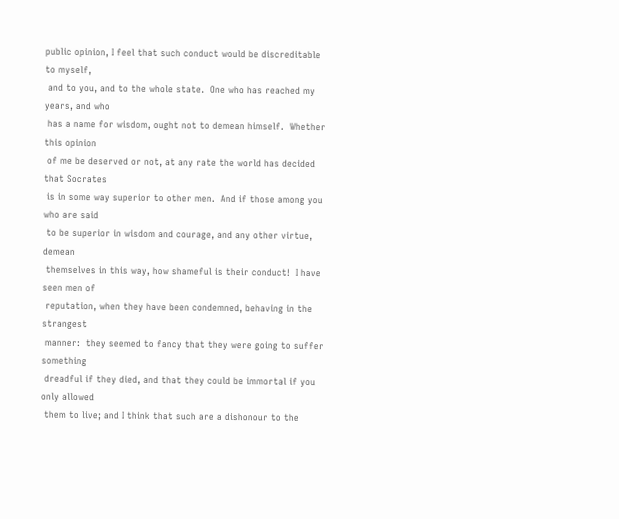public opinion, I feel that such conduct would be discreditable to myself,
 and to you, and to the whole state.  One who has reached my years, and who
 has a name for wisdom, ought not to demean himself.  Whether this opinion
 of me be deserved or not, at any rate the world has decided that Socrates
 is in some way superior to other men.  And if those among you who are said
 to be superior in wisdom and courage, and any other virtue, demean
 themselves in this way, how shameful is their conduct!  I have seen men of
 reputation, when they have been condemned, behaving in the strangest
 manner:  they seemed to fancy that they were going to suffer something
 dreadful if they died, and that they could be immortal if you only allowed
 them to live; and I think that such are a dishonour to the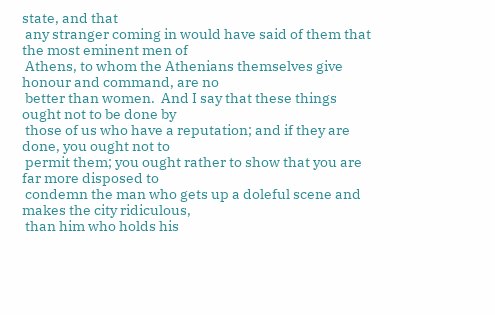state, and that
 any stranger coming in would have said of them that the most eminent men of
 Athens, to whom the Athenians themselves give honour and command, are no
 better than women.  And I say that these things ought not to be done by
 those of us who have a reputation; and if they are done, you ought not to
 permit them; you ought rather to show that you are far more disposed to
 condemn the man who gets up a doleful scene and makes the city ridiculous,
 than him who holds his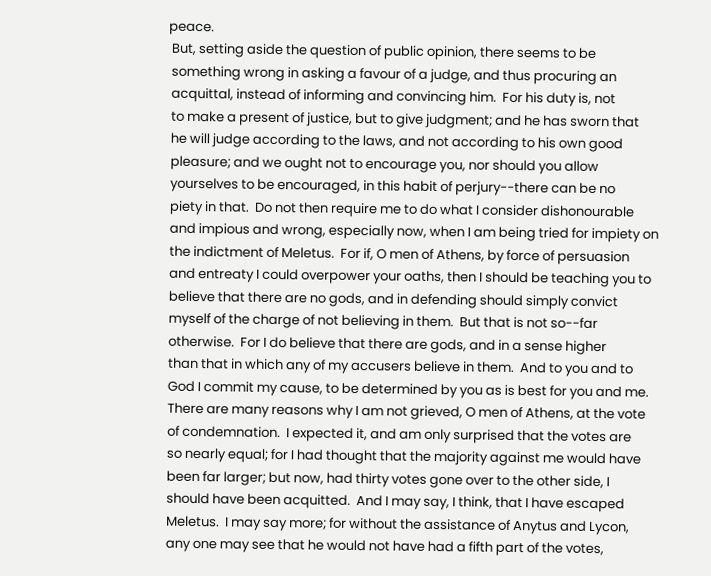peace.
 But, setting aside the question of public opinion, there seems to be
 something wrong in asking a favour of a judge, and thus procuring an
 acquittal, instead of informing and convincing him.  For his duty is, not
 to make a present of justice, but to give judgment; and he has sworn that
 he will judge according to the laws, and not according to his own good
 pleasure; and we ought not to encourage you, nor should you allow
 yourselves to be encouraged, in this habit of perjury--there can be no
 piety in that.  Do not then require me to do what I consider dishonourable
 and impious and wrong, especially now, when I am being tried for impiety on
 the indictment of Meletus.  For if, O men of Athens, by force of persuasion
 and entreaty I could overpower your oaths, then I should be teaching you to
 believe that there are no gods, and in defending should simply convict
 myself of the charge of not believing in them.  But that is not so--far
 otherwise.  For I do believe that there are gods, and in a sense higher
 than that in which any of my accusers believe in them.  And to you and to
 God I commit my cause, to be determined by you as is best for you and me.
 There are many reasons why I am not grieved, O men of Athens, at the vote
 of condemnation.  I expected it, and am only surprised that the votes are
 so nearly equal; for I had thought that the majority against me would have
 been far larger; but now, had thirty votes gone over to the other side, I
 should have been acquitted.  And I may say, I think, that I have escaped
 Meletus.  I may say more; for without the assistance of Anytus and Lycon,
 any one may see that he would not have had a fifth part of the votes,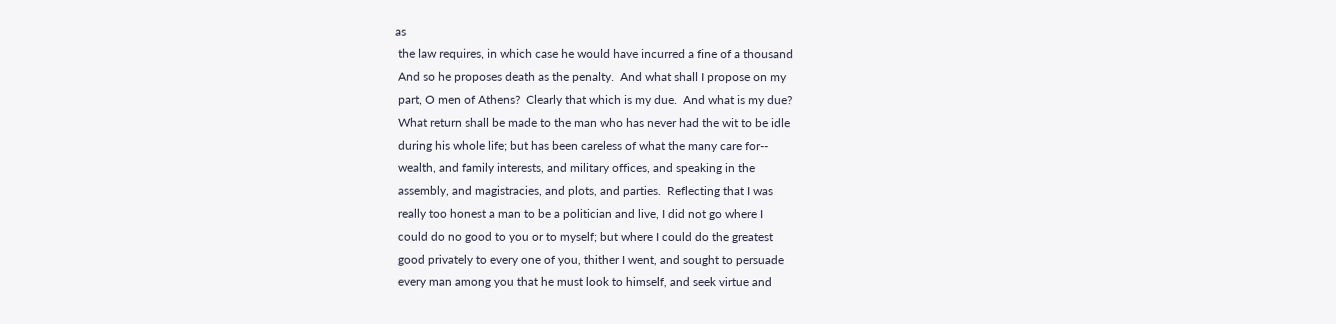as
 the law requires, in which case he would have incurred a fine of a thousand
 And so he proposes death as the penalty.  And what shall I propose on my
 part, O men of Athens?  Clearly that which is my due.  And what is my due?
 What return shall be made to the man who has never had the wit to be idle
 during his whole life; but has been careless of what the many care for--
 wealth, and family interests, and military offices, and speaking in the
 assembly, and magistracies, and plots, and parties.  Reflecting that I was
 really too honest a man to be a politician and live, I did not go where I
 could do no good to you or to myself; but where I could do the greatest
 good privately to every one of you, thither I went, and sought to persuade
 every man among you that he must look to himself, and seek virtue and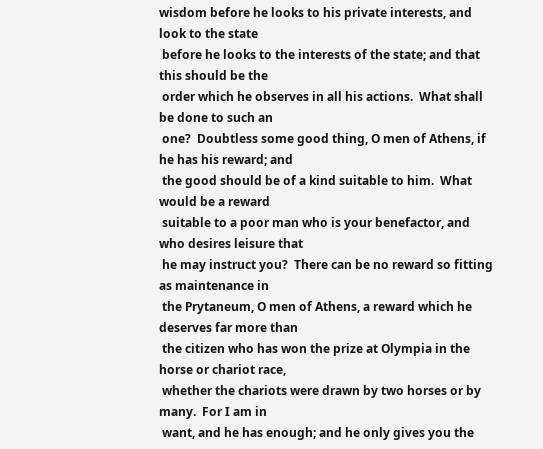wisdom before he looks to his private interests, and look to the state
 before he looks to the interests of the state; and that this should be the
 order which he observes in all his actions.  What shall be done to such an
 one?  Doubtless some good thing, O men of Athens, if he has his reward; and
 the good should be of a kind suitable to him.  What would be a reward
 suitable to a poor man who is your benefactor, and who desires leisure that
 he may instruct you?  There can be no reward so fitting as maintenance in
 the Prytaneum, O men of Athens, a reward which he deserves far more than
 the citizen who has won the prize at Olympia in the horse or chariot race,
 whether the chariots were drawn by two horses or by many.  For I am in
 want, and he has enough; and he only gives you the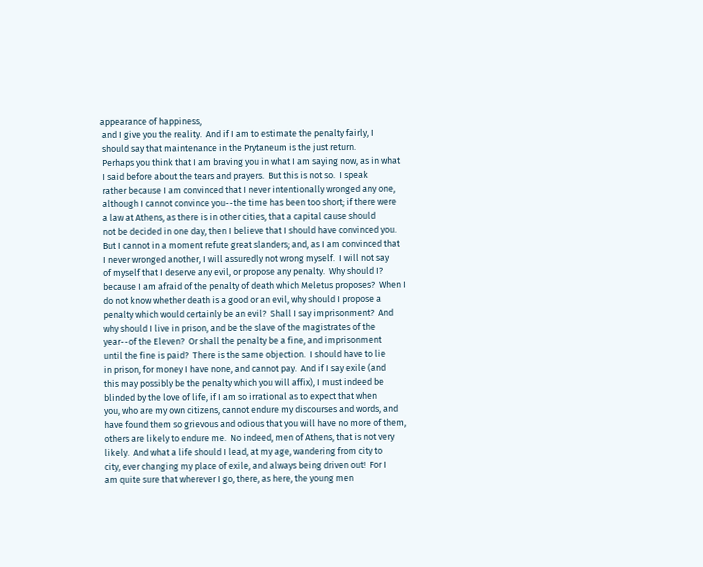appearance of happiness,
 and I give you the reality.  And if I am to estimate the penalty fairly, I
 should say that maintenance in the Prytaneum is the just return.
 Perhaps you think that I am braving you in what I am saying now, as in what
 I said before about the tears and prayers.  But this is not so.  I speak
 rather because I am convinced that I never intentionally wronged any one,
 although I cannot convince you--the time has been too short; if there were
 a law at Athens, as there is in other cities, that a capital cause should
 not be decided in one day, then I believe that I should have convinced you.
 But I cannot in a moment refute great slanders; and, as I am convinced that
 I never wronged another, I will assuredly not wrong myself.  I will not say
 of myself that I deserve any evil, or propose any penalty.  Why should I?
 because I am afraid of the penalty of death which Meletus proposes?  When I
 do not know whether death is a good or an evil, why should I propose a
 penalty which would certainly be an evil?  Shall I say imprisonment?  And
 why should I live in prison, and be the slave of the magistrates of the
 year--of the Eleven?  Or shall the penalty be a fine, and imprisonment
 until the fine is paid?  There is the same objection.  I should have to lie
 in prison, for money I have none, and cannot pay.  And if I say exile (and
 this may possibly be the penalty which you will affix), I must indeed be
 blinded by the love of life, if I am so irrational as to expect that when
 you, who are my own citizens, cannot endure my discourses and words, and
 have found them so grievous and odious that you will have no more of them,
 others are likely to endure me.  No indeed, men of Athens, that is not very
 likely.  And what a life should I lead, at my age, wandering from city to
 city, ever changing my place of exile, and always being driven out!  For I
 am quite sure that wherever I go, there, as here, the young men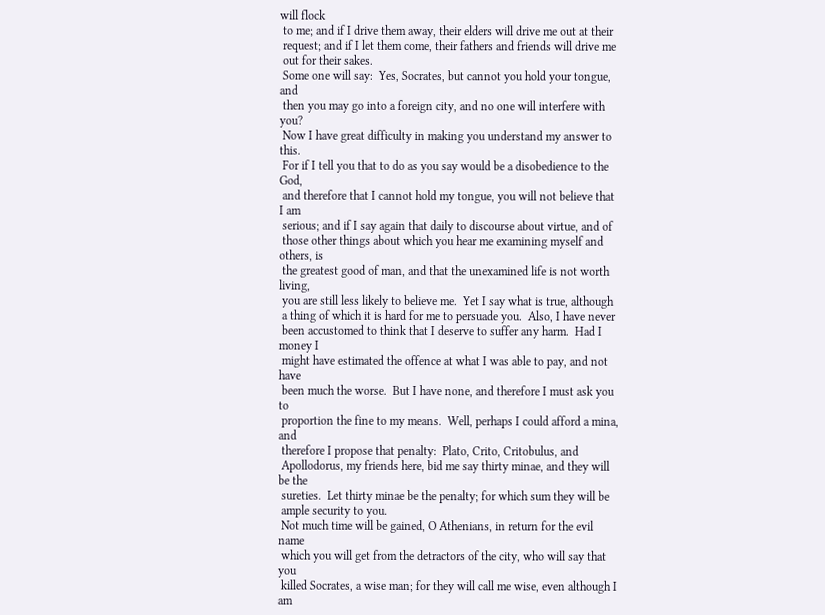will flock
 to me; and if I drive them away, their elders will drive me out at their
 request; and if I let them come, their fathers and friends will drive me
 out for their sakes.
 Some one will say:  Yes, Socrates, but cannot you hold your tongue, and
 then you may go into a foreign city, and no one will interfere with you?
 Now I have great difficulty in making you understand my answer to this.
 For if I tell you that to do as you say would be a disobedience to the God,
 and therefore that I cannot hold my tongue, you will not believe that I am
 serious; and if I say again that daily to discourse about virtue, and of
 those other things about which you hear me examining myself and others, is
 the greatest good of man, and that the unexamined life is not worth living,
 you are still less likely to believe me.  Yet I say what is true, although
 a thing of which it is hard for me to persuade you.  Also, I have never
 been accustomed to think that I deserve to suffer any harm.  Had I money I
 might have estimated the offence at what I was able to pay, and not have
 been much the worse.  But I have none, and therefore I must ask you to
 proportion the fine to my means.  Well, perhaps I could afford a mina, and
 therefore I propose that penalty:  Plato, Crito, Critobulus, and
 Apollodorus, my friends here, bid me say thirty minae, and they will be the
 sureties.  Let thirty minae be the penalty; for which sum they will be
 ample security to you.
 Not much time will be gained, O Athenians, in return for the evil name
 which you will get from the detractors of the city, who will say that you
 killed Socrates, a wise man; for they will call me wise, even although I am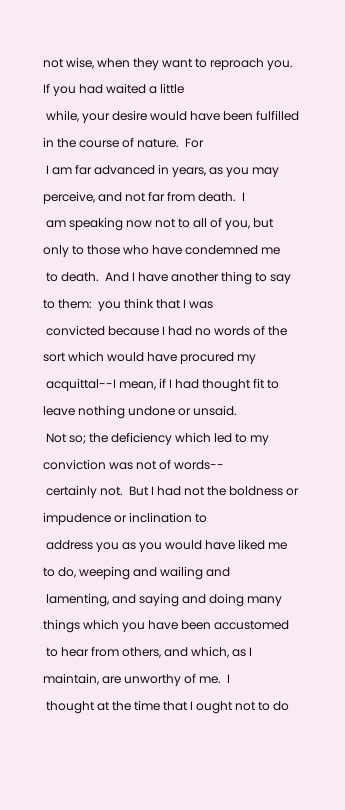not wise, when they want to reproach you.  If you had waited a little
 while, your desire would have been fulfilled in the course of nature.  For
 I am far advanced in years, as you may perceive, and not far from death.  I
 am speaking now not to all of you, but only to those who have condemned me
 to death.  And I have another thing to say to them:  you think that I was
 convicted because I had no words of the sort which would have procured my
 acquittal--I mean, if I had thought fit to leave nothing undone or unsaid.
 Not so; the deficiency which led to my conviction was not of words--
 certainly not.  But I had not the boldness or impudence or inclination to
 address you as you would have liked me to do, weeping and wailing and
 lamenting, and saying and doing many things which you have been accustomed
 to hear from others, and which, as I maintain, are unworthy of me.  I
 thought at the time that I ought not to do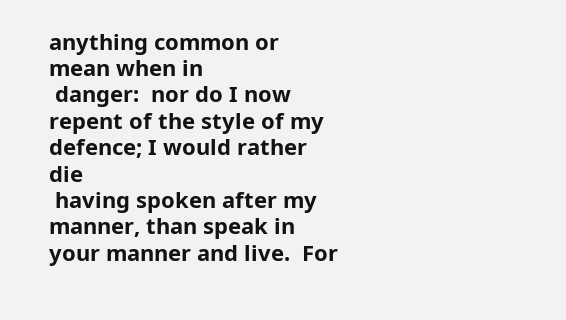anything common or mean when in
 danger:  nor do I now repent of the style of my defence; I would rather die
 having spoken after my manner, than speak in your manner and live.  For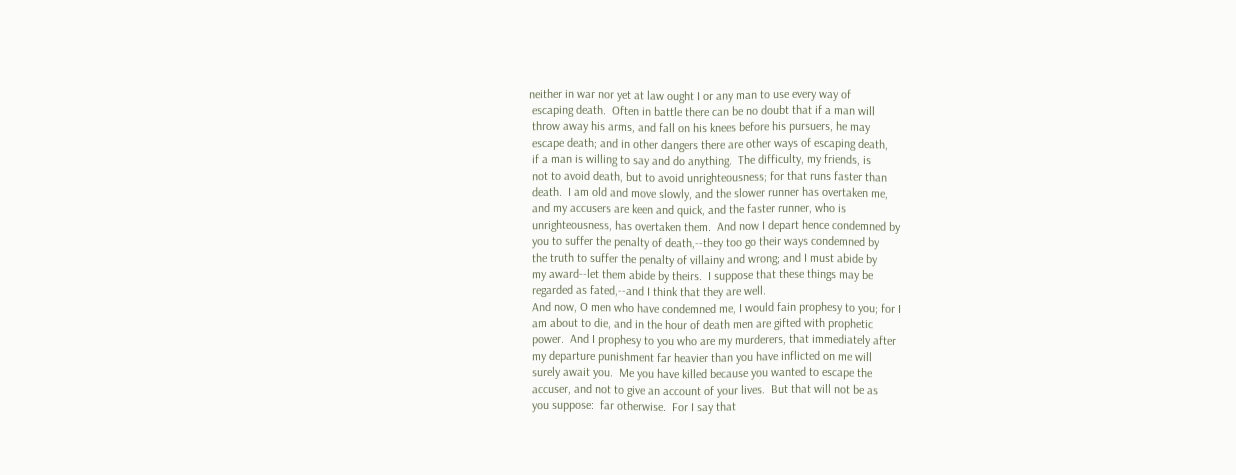neither in war nor yet at law ought I or any man to use every way of
 escaping death.  Often in battle there can be no doubt that if a man will
 throw away his arms, and fall on his knees before his pursuers, he may
 escape death; and in other dangers there are other ways of escaping death,
 if a man is willing to say and do anything.  The difficulty, my friends, is
 not to avoid death, but to avoid unrighteousness; for that runs faster than
 death.  I am old and move slowly, and the slower runner has overtaken me,
 and my accusers are keen and quick, and the faster runner, who is
 unrighteousness, has overtaken them.  And now I depart hence condemned by
 you to suffer the penalty of death,--they too go their ways condemned by
 the truth to suffer the penalty of villainy and wrong; and I must abide by
 my award--let them abide by theirs.  I suppose that these things may be
 regarded as fated,--and I think that they are well.
 And now, O men who have condemned me, I would fain prophesy to you; for I
 am about to die, and in the hour of death men are gifted with prophetic
 power.  And I prophesy to you who are my murderers, that immediately after
 my departure punishment far heavier than you have inflicted on me will
 surely await you.  Me you have killed because you wanted to escape the
 accuser, and not to give an account of your lives.  But that will not be as
 you suppose:  far otherwise.  For I say that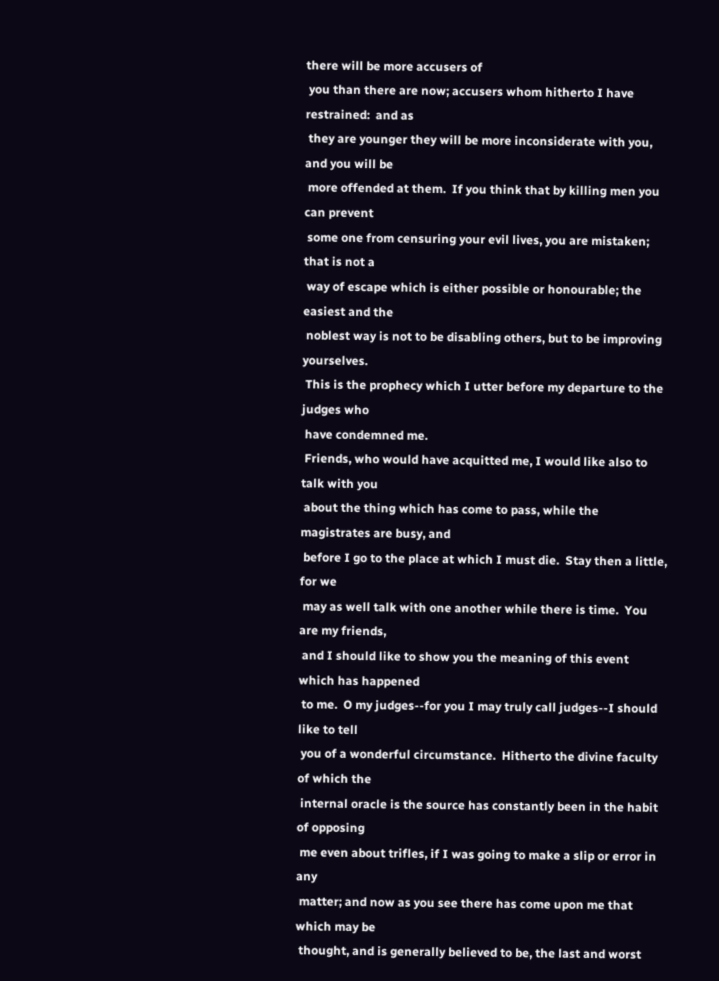there will be more accusers of
 you than there are now; accusers whom hitherto I have restrained:  and as
 they are younger they will be more inconsiderate with you, and you will be
 more offended at them.  If you think that by killing men you can prevent
 some one from censuring your evil lives, you are mistaken; that is not a
 way of escape which is either possible or honourable; the easiest and the
 noblest way is not to be disabling others, but to be improving yourselves.
 This is the prophecy which I utter before my departure to the judges who
 have condemned me.
 Friends, who would have acquitted me, I would like also to talk with you
 about the thing which has come to pass, while the magistrates are busy, and
 before I go to the place at which I must die.  Stay then a little, for we
 may as well talk with one another while there is time.  You are my friends,
 and I should like to show you the meaning of this event which has happened
 to me.  O my judges--for you I may truly call judges--I should like to tell
 you of a wonderful circumstance.  Hitherto the divine faculty of which the
 internal oracle is the source has constantly been in the habit of opposing
 me even about trifles, if I was going to make a slip or error in any
 matter; and now as you see there has come upon me that which may be
 thought, and is generally believed to be, the last and worst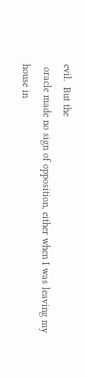evil.  But the
 oracle made no sign of opposition, either when I was leaving my house in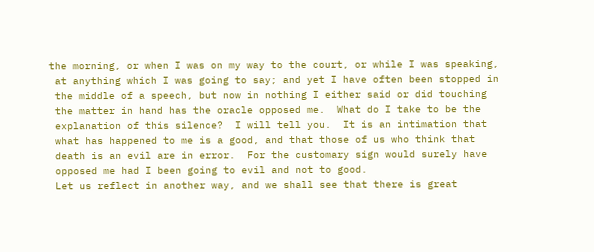the morning, or when I was on my way to the court, or while I was speaking,
 at anything which I was going to say; and yet I have often been stopped in
 the middle of a speech, but now in nothing I either said or did touching
 the matter in hand has the oracle opposed me.  What do I take to be the
 explanation of this silence?  I will tell you.  It is an intimation that
 what has happened to me is a good, and that those of us who think that
 death is an evil are in error.  For the customary sign would surely have
 opposed me had I been going to evil and not to good.
 Let us reflect in another way, and we shall see that there is great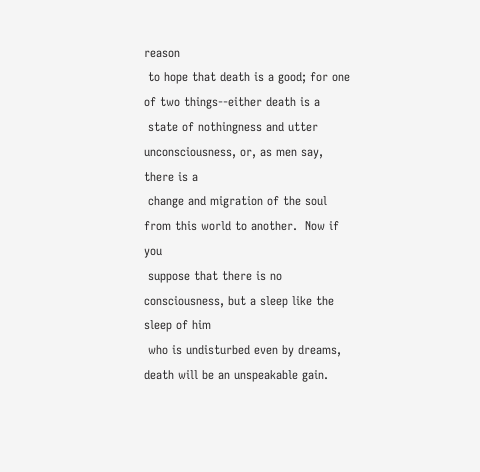reason
 to hope that death is a good; for one of two things--either death is a
 state of nothingness and utter unconsciousness, or, as men say, there is a
 change and migration of the soul from this world to another.  Now if you
 suppose that there is no consciousness, but a sleep like the sleep of him
 who is undisturbed even by dreams, death will be an unspeakable gain.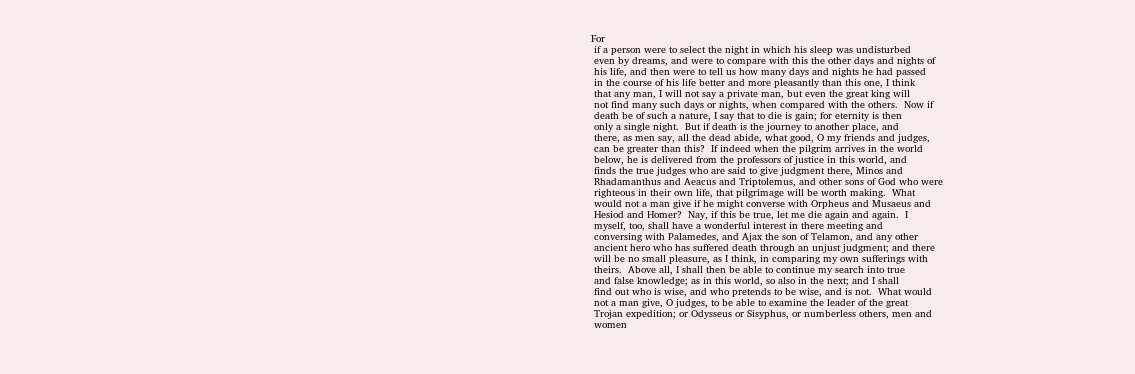For
 if a person were to select the night in which his sleep was undisturbed
 even by dreams, and were to compare with this the other days and nights of
 his life, and then were to tell us how many days and nights he had passed
 in the course of his life better and more pleasantly than this one, I think
 that any man, I will not say a private man, but even the great king will
 not find many such days or nights, when compared with the others.  Now if
 death be of such a nature, I say that to die is gain; for eternity is then
 only a single night.  But if death is the journey to another place, and
 there, as men say, all the dead abide, what good, O my friends and judges,
 can be greater than this?  If indeed when the pilgrim arrives in the world
 below, he is delivered from the professors of justice in this world, and
 finds the true judges who are said to give judgment there, Minos and
 Rhadamanthus and Aeacus and Triptolemus, and other sons of God who were
 righteous in their own life, that pilgrimage will be worth making.  What
 would not a man give if he might converse with Orpheus and Musaeus and
 Hesiod and Homer?  Nay, if this be true, let me die again and again.  I
 myself, too, shall have a wonderful interest in there meeting and
 conversing with Palamedes, and Ajax the son of Telamon, and any other
 ancient hero who has suffered death through an unjust judgment; and there
 will be no small pleasure, as I think, in comparing my own sufferings with
 theirs.  Above all, I shall then be able to continue my search into true
 and false knowledge; as in this world, so also in the next; and I shall
 find out who is wise, and who pretends to be wise, and is not.  What would
 not a man give, O judges, to be able to examine the leader of the great
 Trojan expedition; or Odysseus or Sisyphus, or numberless others, men and
 women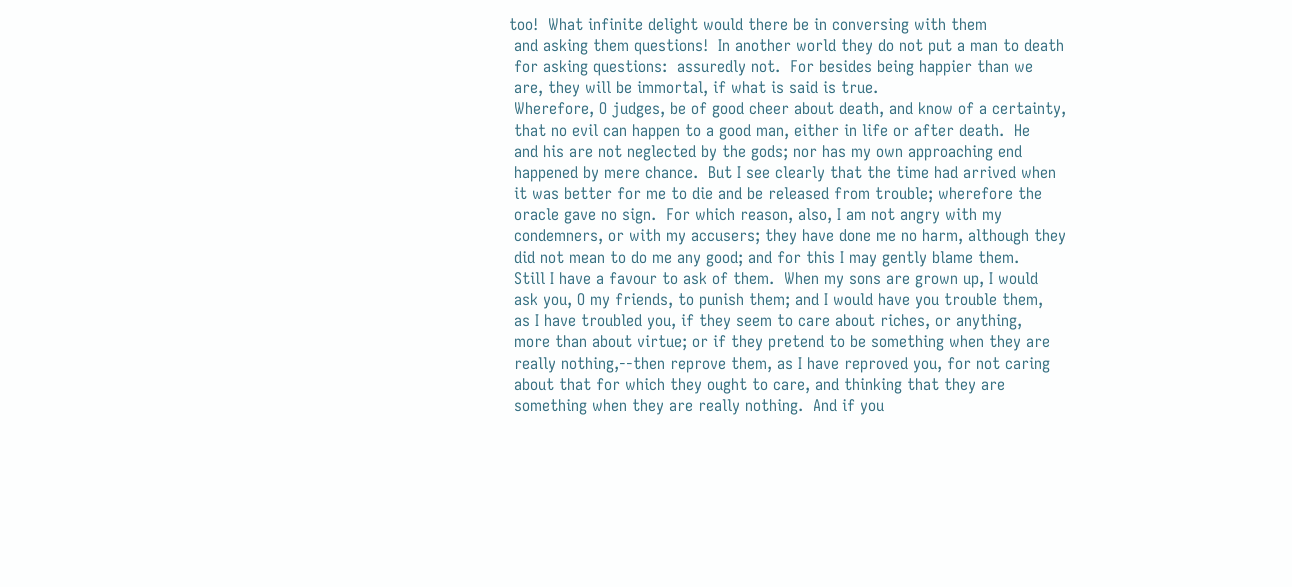too!  What infinite delight would there be in conversing with them
 and asking them questions!  In another world they do not put a man to death
 for asking questions:  assuredly not.  For besides being happier than we
 are, they will be immortal, if what is said is true.
 Wherefore, O judges, be of good cheer about death, and know of a certainty,
 that no evil can happen to a good man, either in life or after death.  He
 and his are not neglected by the gods; nor has my own approaching end
 happened by mere chance.  But I see clearly that the time had arrived when
 it was better for me to die and be released from trouble; wherefore the
 oracle gave no sign.  For which reason, also, I am not angry with my
 condemners, or with my accusers; they have done me no harm, although they
 did not mean to do me any good; and for this I may gently blame them.
 Still I have a favour to ask of them.  When my sons are grown up, I would
 ask you, O my friends, to punish them; and I would have you trouble them,
 as I have troubled you, if they seem to care about riches, or anything,
 more than about virtue; or if they pretend to be something when they are
 really nothing,--then reprove them, as I have reproved you, for not caring
 about that for which they ought to care, and thinking that they are
 something when they are really nothing.  And if you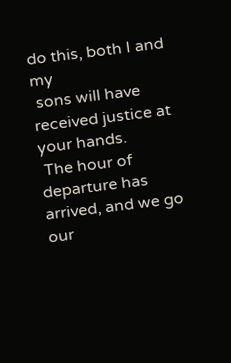do this, both I and my
 sons will have received justice at your hands.
 The hour of departure has arrived, and we go our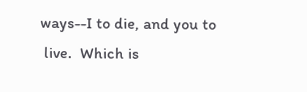ways--I to die, and you to
 live.  Which is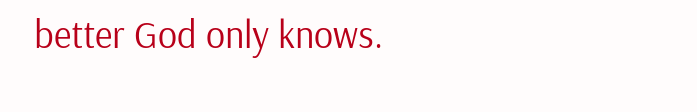better God only knows.